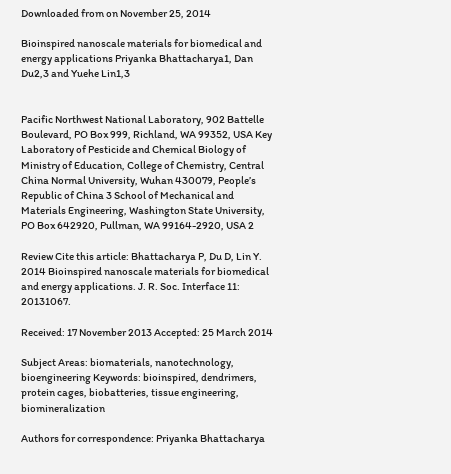Downloaded from on November 25, 2014

Bioinspired nanoscale materials for biomedical and energy applications Priyanka Bhattacharya1, Dan Du2,3 and Yuehe Lin1,3


Pacific Northwest National Laboratory, 902 Battelle Boulevard, PO Box 999, Richland, WA 99352, USA Key Laboratory of Pesticide and Chemical Biology of Ministry of Education, College of Chemistry, Central China Normal University, Wuhan 430079, People’s Republic of China 3 School of Mechanical and Materials Engineering, Washington State University, PO Box 642920, Pullman, WA 99164-2920, USA 2

Review Cite this article: Bhattacharya P, Du D, Lin Y. 2014 Bioinspired nanoscale materials for biomedical and energy applications. J. R. Soc. Interface 11: 20131067.

Received: 17 November 2013 Accepted: 25 March 2014

Subject Areas: biomaterials, nanotechnology, bioengineering Keywords: bioinspired, dendrimers, protein cages, biobatteries, tissue engineering, biomineralization

Authors for correspondence: Priyanka Bhattacharya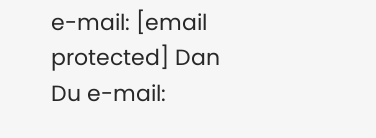e-mail: [email protected] Dan Du e-mail: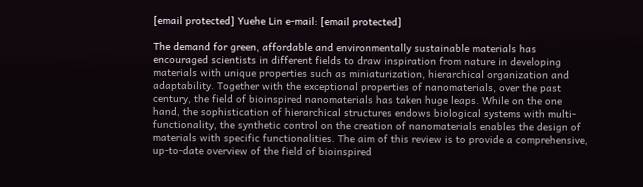[email protected] Yuehe Lin e-mail: [email protected]

The demand for green, affordable and environmentally sustainable materials has encouraged scientists in different fields to draw inspiration from nature in developing materials with unique properties such as miniaturization, hierarchical organization and adaptability. Together with the exceptional properties of nanomaterials, over the past century, the field of bioinspired nanomaterials has taken huge leaps. While on the one hand, the sophistication of hierarchical structures endows biological systems with multi-functionality, the synthetic control on the creation of nanomaterials enables the design of materials with specific functionalities. The aim of this review is to provide a comprehensive, up-to-date overview of the field of bioinspired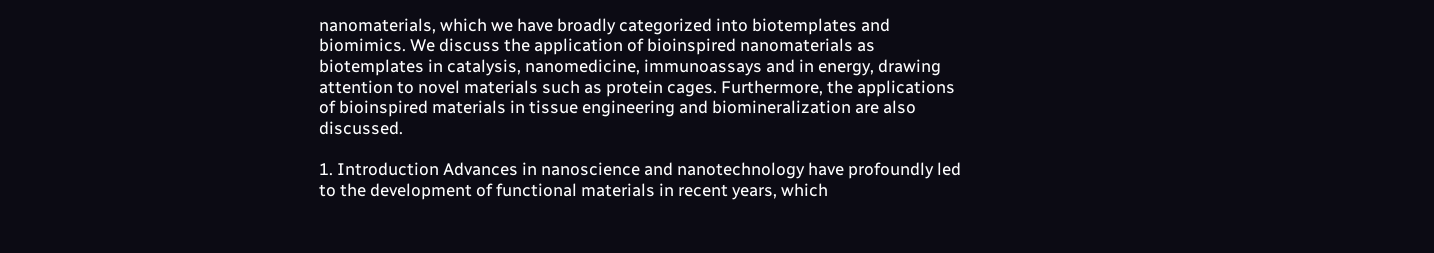nanomaterials, which we have broadly categorized into biotemplates and biomimics. We discuss the application of bioinspired nanomaterials as biotemplates in catalysis, nanomedicine, immunoassays and in energy, drawing attention to novel materials such as protein cages. Furthermore, the applications of bioinspired materials in tissue engineering and biomineralization are also discussed.

1. Introduction Advances in nanoscience and nanotechnology have profoundly led to the development of functional materials in recent years, which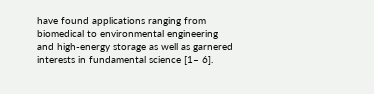have found applications ranging from biomedical to environmental engineering and high-energy storage as well as garnered interests in fundamental science [1– 6].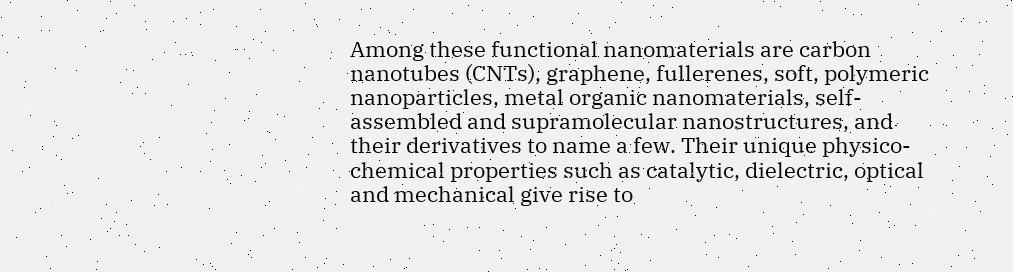Among these functional nanomaterials are carbon nanotubes (CNTs), graphene, fullerenes, soft, polymeric nanoparticles, metal organic nanomaterials, self-assembled and supramolecular nanostructures, and their derivatives to name a few. Their unique physico-chemical properties such as catalytic, dielectric, optical and mechanical give rise to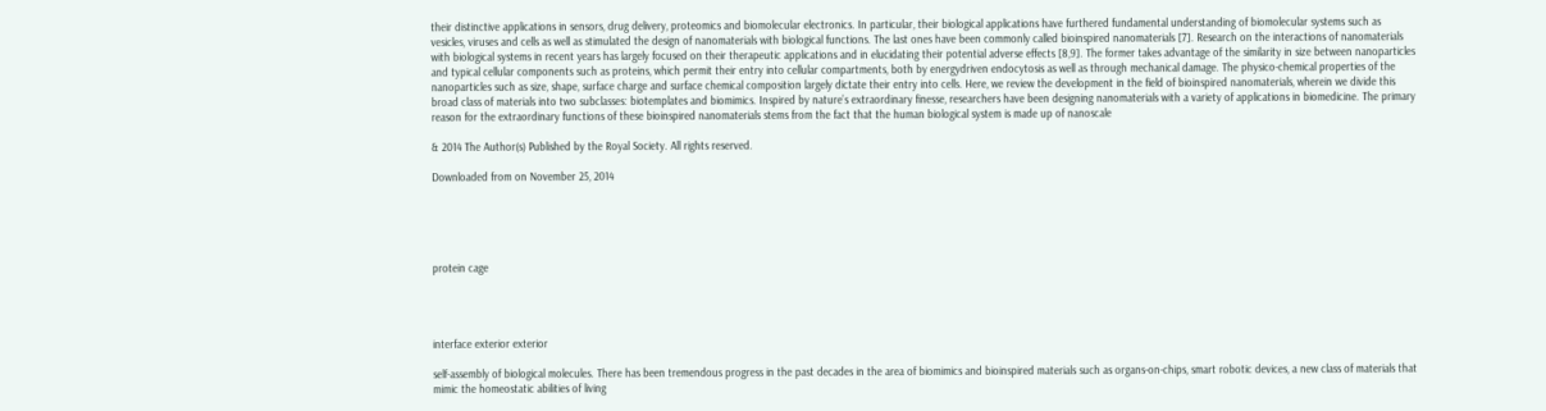their distinctive applications in sensors, drug delivery, proteomics and biomolecular electronics. In particular, their biological applications have furthered fundamental understanding of biomolecular systems such as vesicles, viruses and cells as well as stimulated the design of nanomaterials with biological functions. The last ones have been commonly called bioinspired nanomaterials [7]. Research on the interactions of nanomaterials with biological systems in recent years has largely focused on their therapeutic applications and in elucidating their potential adverse effects [8,9]. The former takes advantage of the similarity in size between nanoparticles and typical cellular components such as proteins, which permit their entry into cellular compartments, both by energydriven endocytosis as well as through mechanical damage. The physico-chemical properties of the nanoparticles such as size, shape, surface charge and surface chemical composition largely dictate their entry into cells. Here, we review the development in the field of bioinspired nanomaterials, wherein we divide this broad class of materials into two subclasses: biotemplates and biomimics. Inspired by nature’s extraordinary finesse, researchers have been designing nanomaterials with a variety of applications in biomedicine. The primary reason for the extraordinary functions of these bioinspired nanomaterials stems from the fact that the human biological system is made up of nanoscale

& 2014 The Author(s) Published by the Royal Society. All rights reserved.

Downloaded from on November 25, 2014





protein cage




interface exterior exterior

self-assembly of biological molecules. There has been tremendous progress in the past decades in the area of biomimics and bioinspired materials such as organs-on-chips, smart robotic devices, a new class of materials that mimic the homeostatic abilities of living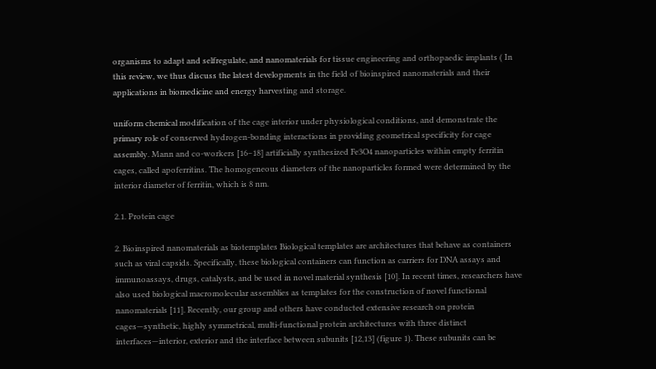organisms to adapt and selfregulate, and nanomaterials for tissue engineering and orthopaedic implants ( In this review, we thus discuss the latest developments in the field of bioinspired nanomaterials and their applications in biomedicine and energy harvesting and storage.

uniform chemical modification of the cage interior under physiological conditions, and demonstrate the primary role of conserved hydrogen-bonding interactions in providing geometrical specificity for cage assembly. Mann and co-workers [16–18] artificially synthesized Fe3O4 nanoparticles within empty ferritin cages, called apoferritins. The homogeneous diameters of the nanoparticles formed were determined by the interior diameter of ferritin, which is 8 nm.

2.1. Protein cage

2. Bioinspired nanomaterials as biotemplates Biological templates are architectures that behave as containers such as viral capsids. Specifically, these biological containers can function as carriers for DNA assays and immunoassays, drugs, catalysts, and be used in novel material synthesis [10]. In recent times, researchers have also used biological macromolecular assemblies as templates for the construction of novel functional nanomaterials [11]. Recently, our group and others have conducted extensive research on protein cages—synthetic, highly symmetrical, multi-functional protein architectures with three distinct interfaces—interior, exterior and the interface between subunits [12,13] (figure 1). These subunits can be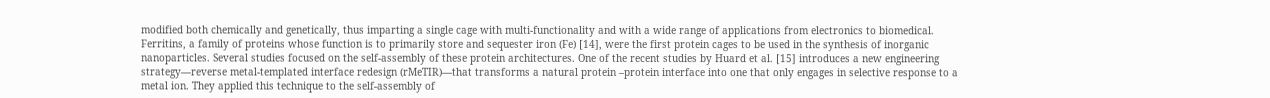modified both chemically and genetically, thus imparting a single cage with multi-functionality and with a wide range of applications from electronics to biomedical. Ferritins, a family of proteins whose function is to primarily store and sequester iron (Fe) [14], were the first protein cages to be used in the synthesis of inorganic nanoparticles. Several studies focused on the self-assembly of these protein architectures. One of the recent studies by Huard et al. [15] introduces a new engineering strategy—reverse metal-templated interface redesign (rMeTIR)—that transforms a natural protein –protein interface into one that only engages in selective response to a metal ion. They applied this technique to the self-assembly of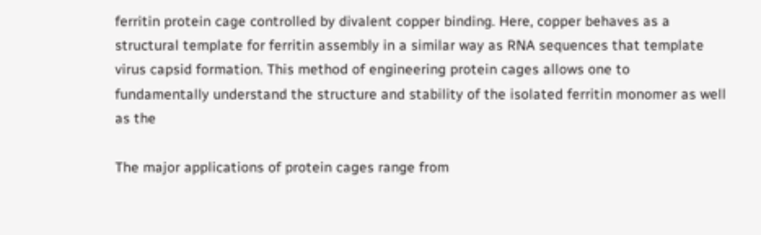ferritin protein cage controlled by divalent copper binding. Here, copper behaves as a structural template for ferritin assembly in a similar way as RNA sequences that template virus capsid formation. This method of engineering protein cages allows one to fundamentally understand the structure and stability of the isolated ferritin monomer as well as the

The major applications of protein cages range from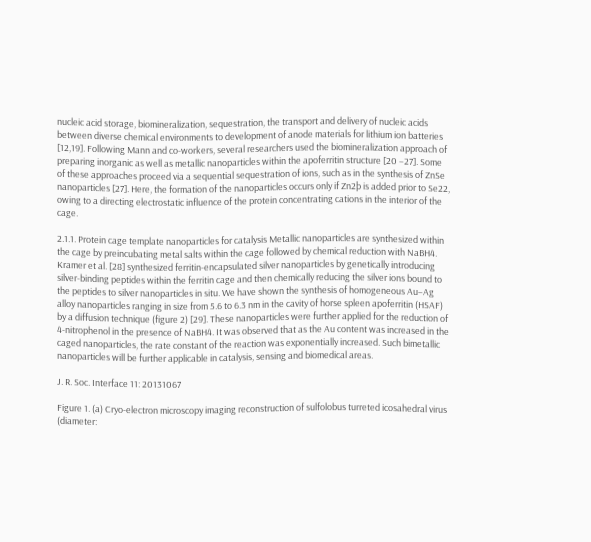nucleic acid storage, biomineralization, sequestration, the transport and delivery of nucleic acids between diverse chemical environments to development of anode materials for lithium ion batteries [12,19]. Following Mann and co-workers, several researchers used the biomineralization approach of preparing inorganic as well as metallic nanoparticles within the apoferritin structure [20 –27]. Some of these approaches proceed via a sequential sequestration of ions, such as in the synthesis of ZnSe nanoparticles [27]. Here, the formation of the nanoparticles occurs only if Zn2þ is added prior to Se22, owing to a directing electrostatic influence of the protein concentrating cations in the interior of the cage.

2.1.1. Protein cage template nanoparticles for catalysis Metallic nanoparticles are synthesized within the cage by preincubating metal salts within the cage followed by chemical reduction with NaBH4. Kramer et al. [28] synthesized ferritin-encapsulated silver nanoparticles by genetically introducing silver-binding peptides within the ferritin cage and then chemically reducing the silver ions bound to the peptides to silver nanoparticles in situ. We have shown the synthesis of homogeneous Au–Ag alloy nanoparticles ranging in size from 5.6 to 6.3 nm in the cavity of horse spleen apoferritin (HSAF) by a diffusion technique (figure 2) [29]. These nanoparticles were further applied for the reduction of 4-nitrophenol in the presence of NaBH4. It was observed that as the Au content was increased in the caged nanoparticles, the rate constant of the reaction was exponentially increased. Such bimetallic nanoparticles will be further applicable in catalysis, sensing and biomedical areas.

J. R. Soc. Interface 11: 20131067

Figure 1. (a) Cryo-electron microscopy imaging reconstruction of sulfolobus turreted icosahedral virus (diameter: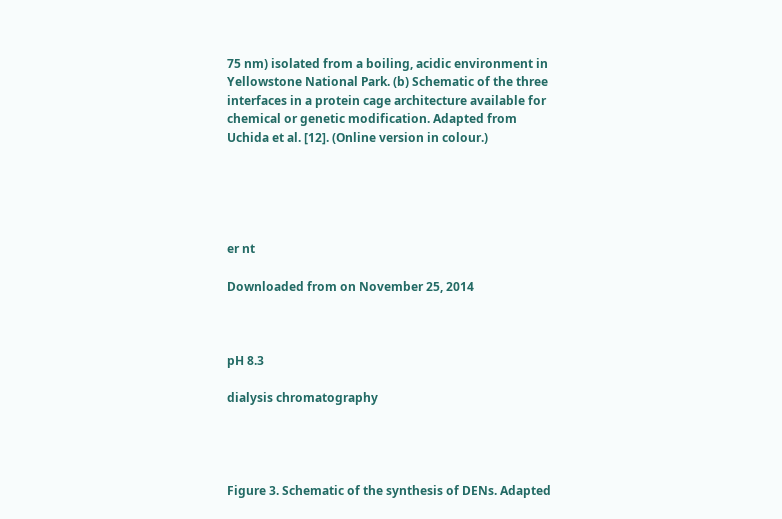75 nm) isolated from a boiling, acidic environment in Yellowstone National Park. (b) Schematic of the three interfaces in a protein cage architecture available for chemical or genetic modification. Adapted from Uchida et al. [12]. (Online version in colour.)





er nt

Downloaded from on November 25, 2014



pH 8.3

dialysis chromatography




Figure 3. Schematic of the synthesis of DENs. Adapted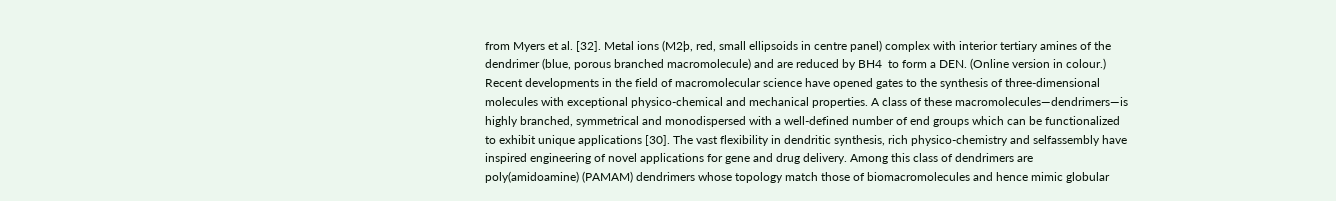from Myers et al. [32]. Metal ions (M2þ, red, small ellipsoids in centre panel) complex with interior tertiary amines of the dendrimer (blue, porous branched macromolecule) and are reduced by BH4  to form a DEN. (Online version in colour.) Recent developments in the field of macromolecular science have opened gates to the synthesis of three-dimensional molecules with exceptional physico-chemical and mechanical properties. A class of these macromolecules—dendrimers—is highly branched, symmetrical and monodispersed with a well-defined number of end groups which can be functionalized to exhibit unique applications [30]. The vast flexibility in dendritic synthesis, rich physico-chemistry and selfassembly have inspired engineering of novel applications for gene and drug delivery. Among this class of dendrimers are poly(amidoamine) (PAMAM) dendrimers whose topology match those of biomacromolecules and hence mimic globular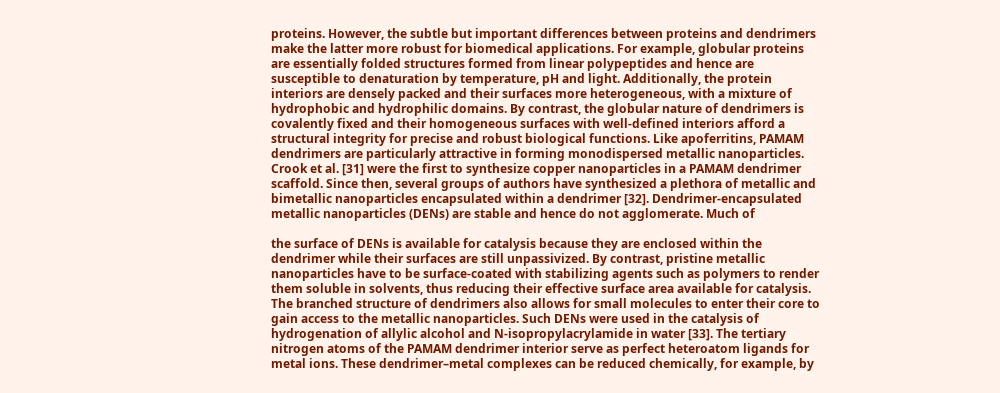proteins. However, the subtle but important differences between proteins and dendrimers make the latter more robust for biomedical applications. For example, globular proteins are essentially folded structures formed from linear polypeptides and hence are susceptible to denaturation by temperature, pH and light. Additionally, the protein interiors are densely packed and their surfaces more heterogeneous, with a mixture of hydrophobic and hydrophilic domains. By contrast, the globular nature of dendrimers is covalently fixed and their homogeneous surfaces with well-defined interiors afford a structural integrity for precise and robust biological functions. Like apoferritins, PAMAM dendrimers are particularly attractive in forming monodispersed metallic nanoparticles. Crook et al. [31] were the first to synthesize copper nanoparticles in a PAMAM dendrimer scaffold. Since then, several groups of authors have synthesized a plethora of metallic and bimetallic nanoparticles encapsulated within a dendrimer [32]. Dendrimer-encapsulated metallic nanoparticles (DENs) are stable and hence do not agglomerate. Much of

the surface of DENs is available for catalysis because they are enclosed within the dendrimer while their surfaces are still unpassivized. By contrast, pristine metallic nanoparticles have to be surface-coated with stabilizing agents such as polymers to render them soluble in solvents, thus reducing their effective surface area available for catalysis. The branched structure of dendrimers also allows for small molecules to enter their core to gain access to the metallic nanoparticles. Such DENs were used in the catalysis of hydrogenation of allylic alcohol and N-isopropylacrylamide in water [33]. The tertiary nitrogen atoms of the PAMAM dendrimer interior serve as perfect heteroatom ligands for metal ions. These dendrimer–metal complexes can be reduced chemically, for example, by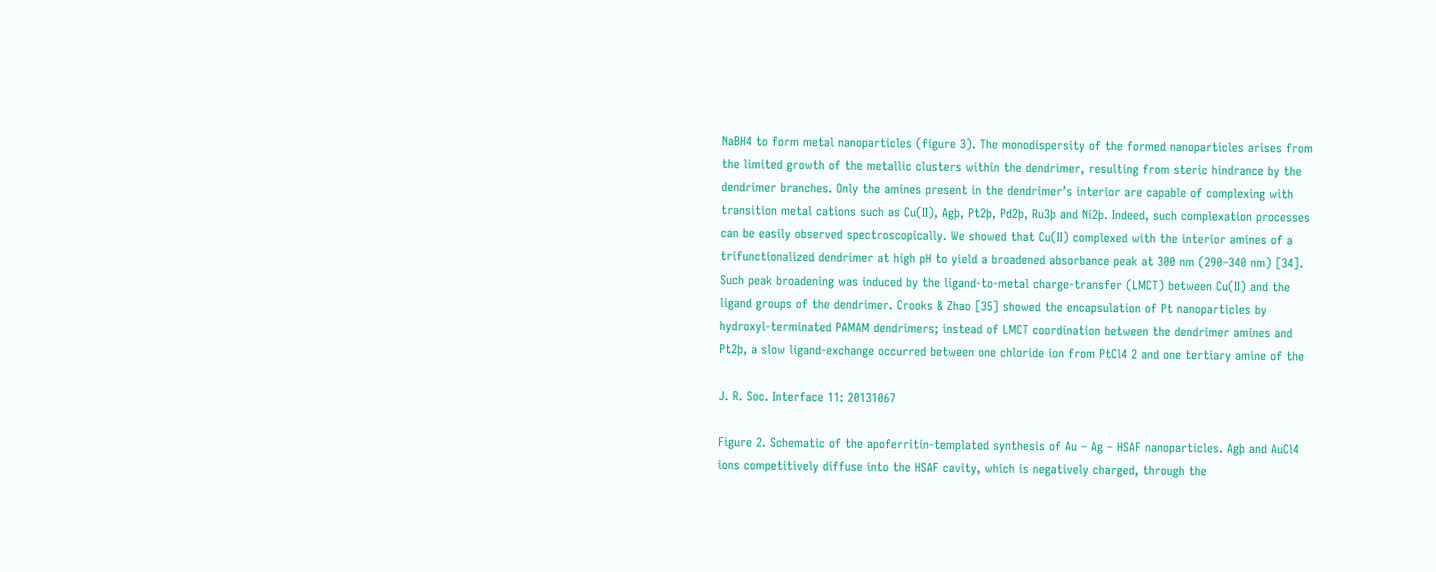NaBH4 to form metal nanoparticles (figure 3). The monodispersity of the formed nanoparticles arises from the limited growth of the metallic clusters within the dendrimer, resulting from steric hindrance by the dendrimer branches. Only the amines present in the dendrimer’s interior are capable of complexing with transition metal cations such as Cu(II), Agþ, Pt2þ, Pd2þ, Ru3þ and Ni2þ. Indeed, such complexation processes can be easily observed spectroscopically. We showed that Cu(II) complexed with the interior amines of a trifunctionalized dendrimer at high pH to yield a broadened absorbance peak at 300 nm (290–340 nm) [34]. Such peak broadening was induced by the ligand-to-metal charge-transfer (LMCT) between Cu(II) and the ligand groups of the dendrimer. Crooks & Zhao [35] showed the encapsulation of Pt nanoparticles by hydroxyl-terminated PAMAM dendrimers; instead of LMCT coordination between the dendrimer amines and Pt2þ, a slow ligand-exchange occurred between one chloride ion from PtCl4 2 and one tertiary amine of the

J. R. Soc. Interface 11: 20131067

Figure 2. Schematic of the apoferritin-templated synthesis of Au – Ag – HSAF nanoparticles. Agþ and AuCl4  ions competitively diffuse into the HSAF cavity, which is negatively charged, through the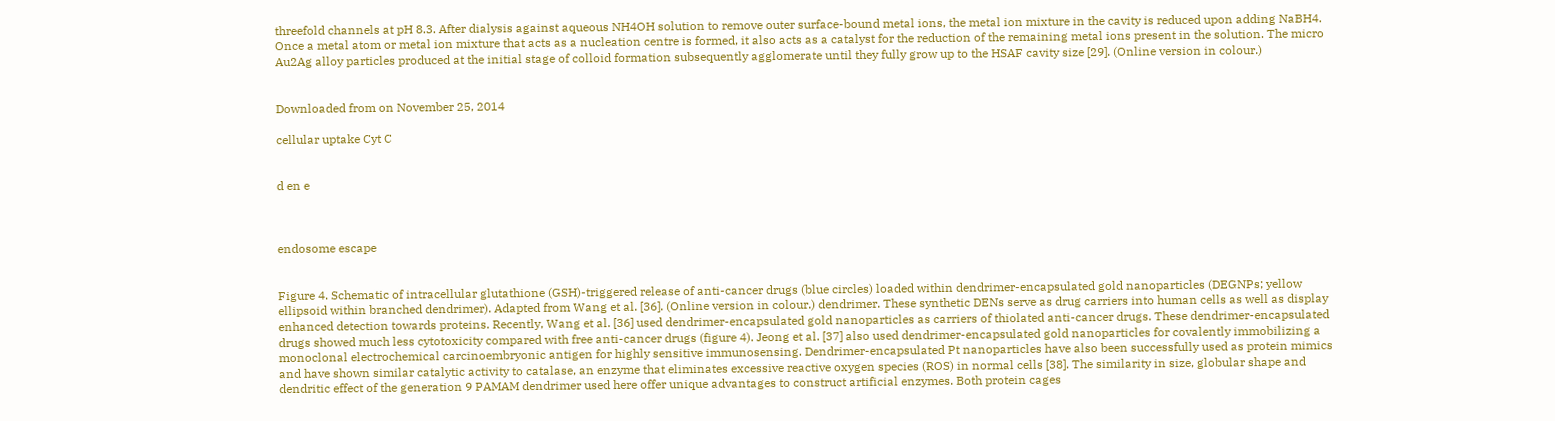threefold channels at pH 8.3. After dialysis against aqueous NH4OH solution to remove outer surface-bound metal ions, the metal ion mixture in the cavity is reduced upon adding NaBH4. Once a metal atom or metal ion mixture that acts as a nucleation centre is formed, it also acts as a catalyst for the reduction of the remaining metal ions present in the solution. The micro Au2Ag alloy particles produced at the initial stage of colloid formation subsequently agglomerate until they fully grow up to the HSAF cavity size [29]. (Online version in colour.)


Downloaded from on November 25, 2014

cellular uptake Cyt C


d en e



endosome escape


Figure 4. Schematic of intracellular glutathione (GSH)-triggered release of anti-cancer drugs (blue circles) loaded within dendrimer-encapsulated gold nanoparticles (DEGNPs; yellow ellipsoid within branched dendrimer). Adapted from Wang et al. [36]. (Online version in colour.) dendrimer. These synthetic DENs serve as drug carriers into human cells as well as display enhanced detection towards proteins. Recently, Wang et al. [36] used dendrimer-encapsulated gold nanoparticles as carriers of thiolated anti-cancer drugs. These dendrimer-encapsulated drugs showed much less cytotoxicity compared with free anti-cancer drugs (figure 4). Jeong et al. [37] also used dendrimer-encapsulated gold nanoparticles for covalently immobilizing a monoclonal electrochemical carcinoembryonic antigen for highly sensitive immunosensing. Dendrimer-encapsulated Pt nanoparticles have also been successfully used as protein mimics and have shown similar catalytic activity to catalase, an enzyme that eliminates excessive reactive oxygen species (ROS) in normal cells [38]. The similarity in size, globular shape and dendritic effect of the generation 9 PAMAM dendrimer used here offer unique advantages to construct artificial enzymes. Both protein cages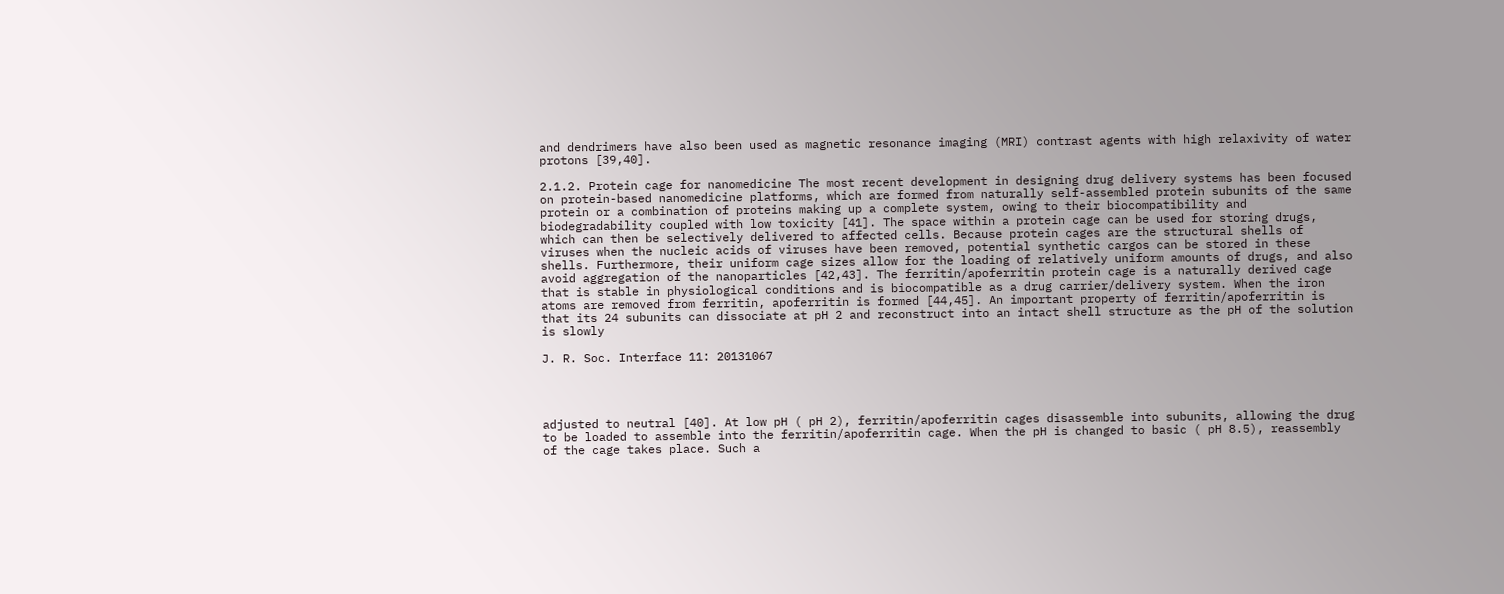and dendrimers have also been used as magnetic resonance imaging (MRI) contrast agents with high relaxivity of water protons [39,40].

2.1.2. Protein cage for nanomedicine The most recent development in designing drug delivery systems has been focused on protein-based nanomedicine platforms, which are formed from naturally self-assembled protein subunits of the same protein or a combination of proteins making up a complete system, owing to their biocompatibility and biodegradability coupled with low toxicity [41]. The space within a protein cage can be used for storing drugs, which can then be selectively delivered to affected cells. Because protein cages are the structural shells of viruses when the nucleic acids of viruses have been removed, potential synthetic cargos can be stored in these shells. Furthermore, their uniform cage sizes allow for the loading of relatively uniform amounts of drugs, and also avoid aggregation of the nanoparticles [42,43]. The ferritin/apoferritin protein cage is a naturally derived cage that is stable in physiological conditions and is biocompatible as a drug carrier/delivery system. When the iron atoms are removed from ferritin, apoferritin is formed [44,45]. An important property of ferritin/apoferritin is that its 24 subunits can dissociate at pH 2 and reconstruct into an intact shell structure as the pH of the solution is slowly

J. R. Soc. Interface 11: 20131067




adjusted to neutral [40]. At low pH ( pH 2), ferritin/apoferritin cages disassemble into subunits, allowing the drug to be loaded to assemble into the ferritin/apoferritin cage. When the pH is changed to basic ( pH 8.5), reassembly of the cage takes place. Such a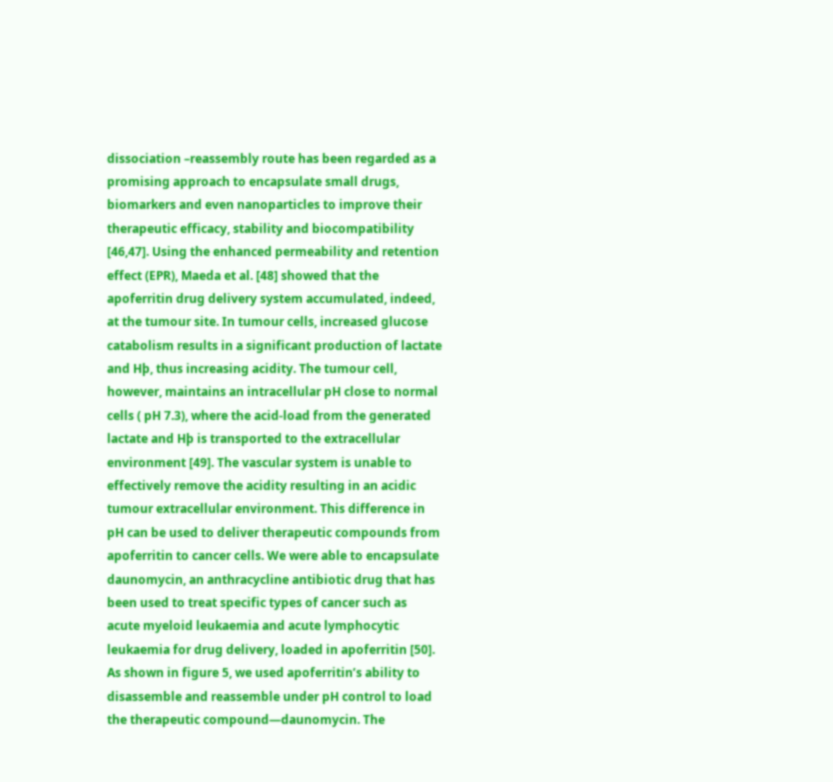dissociation –reassembly route has been regarded as a promising approach to encapsulate small drugs, biomarkers and even nanoparticles to improve their therapeutic efficacy, stability and biocompatibility [46,47]. Using the enhanced permeability and retention effect (EPR), Maeda et al. [48] showed that the apoferritin drug delivery system accumulated, indeed, at the tumour site. In tumour cells, increased glucose catabolism results in a significant production of lactate and Hþ, thus increasing acidity. The tumour cell, however, maintains an intracellular pH close to normal cells ( pH 7.3), where the acid-load from the generated lactate and Hþ is transported to the extracellular environment [49]. The vascular system is unable to effectively remove the acidity resulting in an acidic tumour extracellular environment. This difference in pH can be used to deliver therapeutic compounds from apoferritin to cancer cells. We were able to encapsulate daunomycin, an anthracycline antibiotic drug that has been used to treat specific types of cancer such as acute myeloid leukaemia and acute lymphocytic leukaemia for drug delivery, loaded in apoferritin [50]. As shown in figure 5, we used apoferritin’s ability to disassemble and reassemble under pH control to load the therapeutic compound—daunomycin. The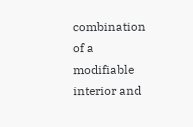combination of a modifiable interior and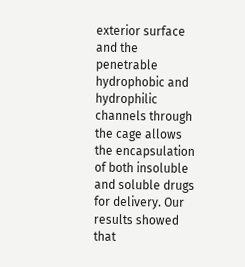exterior surface and the penetrable hydrophobic and hydrophilic channels through the cage allows the encapsulation of both insoluble and soluble drugs for delivery. Our results showed that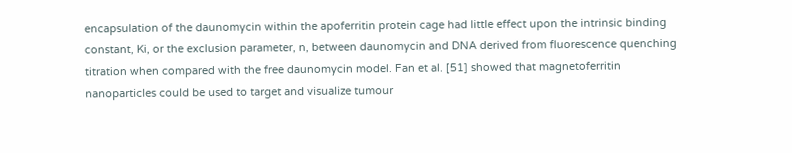encapsulation of the daunomycin within the apoferritin protein cage had little effect upon the intrinsic binding constant, Ki, or the exclusion parameter, n, between daunomycin and DNA derived from fluorescence quenching titration when compared with the free daunomycin model. Fan et al. [51] showed that magnetoferritin nanoparticles could be used to target and visualize tumour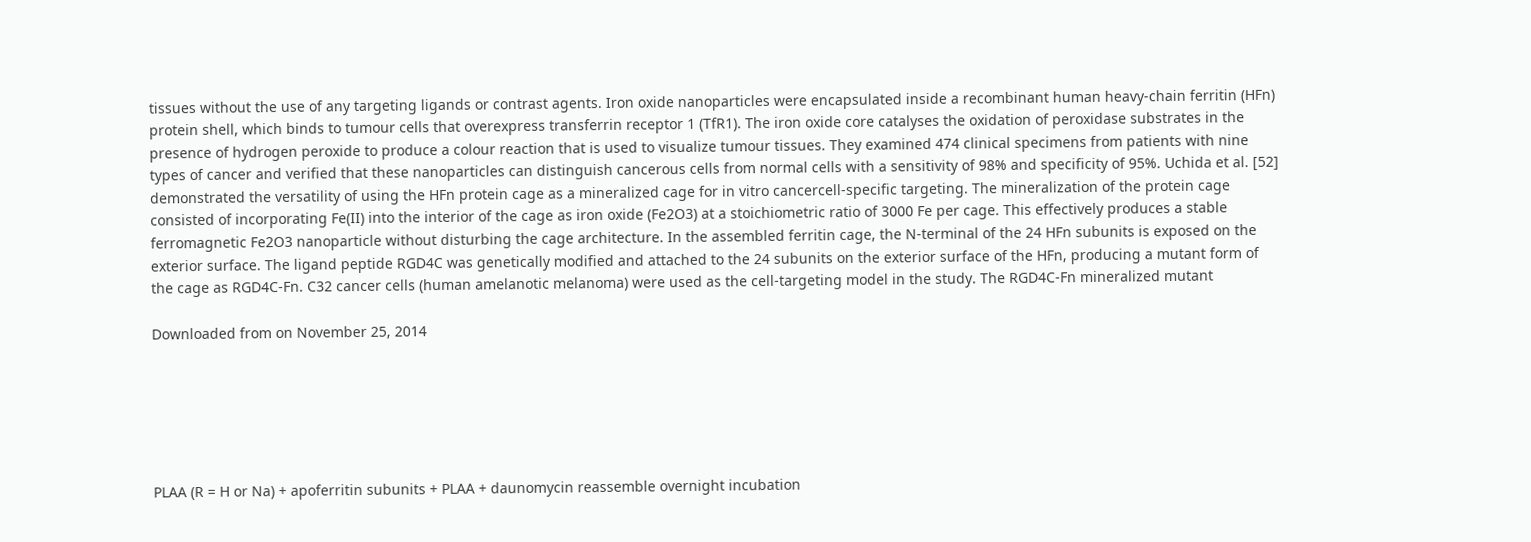tissues without the use of any targeting ligands or contrast agents. Iron oxide nanoparticles were encapsulated inside a recombinant human heavy-chain ferritin (HFn) protein shell, which binds to tumour cells that overexpress transferrin receptor 1 (TfR1). The iron oxide core catalyses the oxidation of peroxidase substrates in the presence of hydrogen peroxide to produce a colour reaction that is used to visualize tumour tissues. They examined 474 clinical specimens from patients with nine types of cancer and verified that these nanoparticles can distinguish cancerous cells from normal cells with a sensitivity of 98% and specificity of 95%. Uchida et al. [52] demonstrated the versatility of using the HFn protein cage as a mineralized cage for in vitro cancercell-specific targeting. The mineralization of the protein cage consisted of incorporating Fe(II) into the interior of the cage as iron oxide (Fe2O3) at a stoichiometric ratio of 3000 Fe per cage. This effectively produces a stable ferromagnetic Fe2O3 nanoparticle without disturbing the cage architecture. In the assembled ferritin cage, the N-terminal of the 24 HFn subunits is exposed on the exterior surface. The ligand peptide RGD4C was genetically modified and attached to the 24 subunits on the exterior surface of the HFn, producing a mutant form of the cage as RGD4C-Fn. C32 cancer cells (human amelanotic melanoma) were used as the cell-targeting model in the study. The RGD4C-Fn mineralized mutant

Downloaded from on November 25, 2014






PLAA (R = H or Na) + apoferritin subunits + PLAA + daunomycin reassemble overnight incubation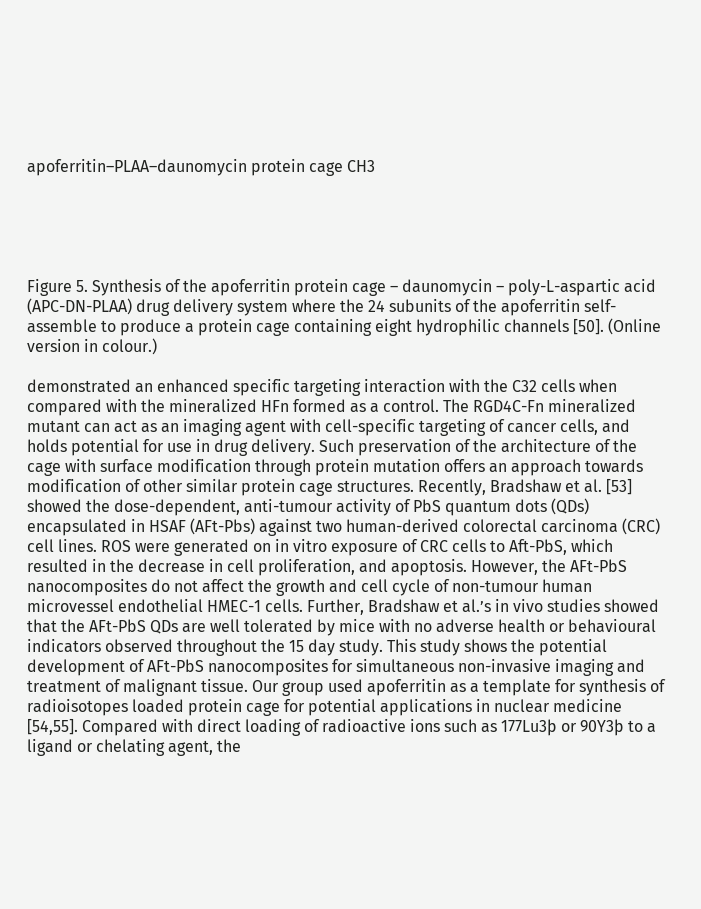apoferritin–PLAA–daunomycin protein cage CH3





Figure 5. Synthesis of the apoferritin protein cage – daunomycin – poly-L-aspartic acid (APC-DN-PLAA) drug delivery system where the 24 subunits of the apoferritin self-assemble to produce a protein cage containing eight hydrophilic channels [50]. (Online version in colour.)

demonstrated an enhanced specific targeting interaction with the C32 cells when compared with the mineralized HFn formed as a control. The RGD4C-Fn mineralized mutant can act as an imaging agent with cell-specific targeting of cancer cells, and holds potential for use in drug delivery. Such preservation of the architecture of the cage with surface modification through protein mutation offers an approach towards modification of other similar protein cage structures. Recently, Bradshaw et al. [53] showed the dose-dependent, anti-tumour activity of PbS quantum dots (QDs) encapsulated in HSAF (AFt-Pbs) against two human-derived colorectal carcinoma (CRC) cell lines. ROS were generated on in vitro exposure of CRC cells to Aft-PbS, which resulted in the decrease in cell proliferation, and apoptosis. However, the AFt-PbS nanocomposites do not affect the growth and cell cycle of non-tumour human microvessel endothelial HMEC-1 cells. Further, Bradshaw et al.’s in vivo studies showed that the AFt-PbS QDs are well tolerated by mice with no adverse health or behavioural indicators observed throughout the 15 day study. This study shows the potential development of AFt-PbS nanocomposites for simultaneous non-invasive imaging and treatment of malignant tissue. Our group used apoferritin as a template for synthesis of radioisotopes loaded protein cage for potential applications in nuclear medicine [54,55]. Compared with direct loading of radioactive ions such as 177Lu3þ or 90Y3þ to a ligand or chelating agent, the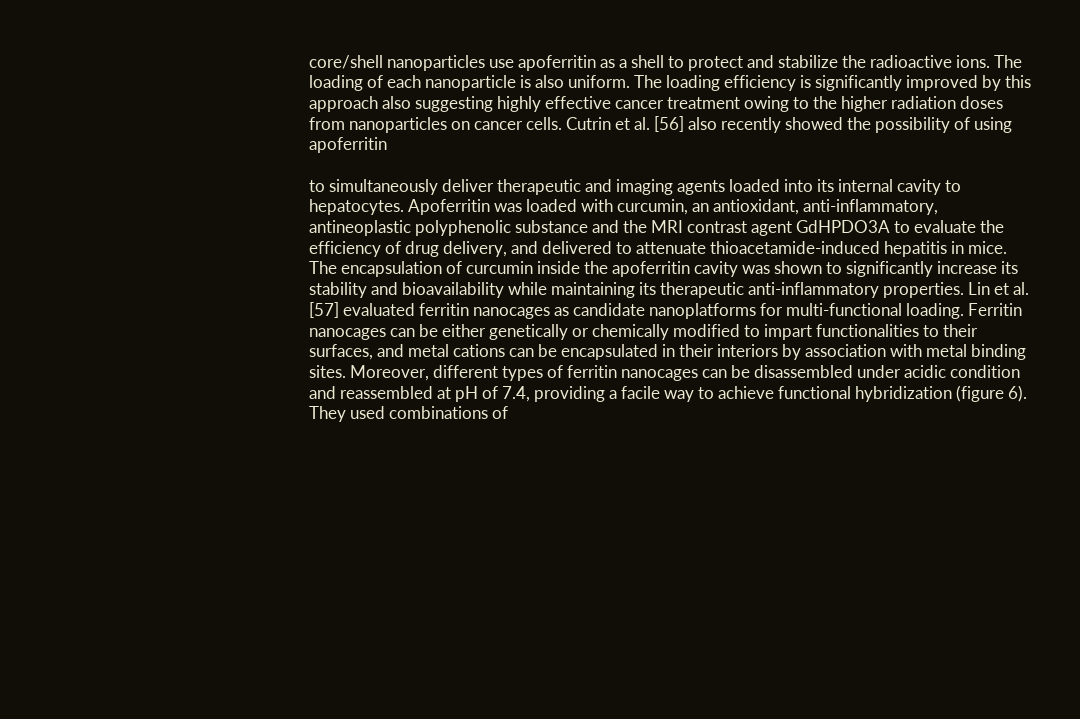core/shell nanoparticles use apoferritin as a shell to protect and stabilize the radioactive ions. The loading of each nanoparticle is also uniform. The loading efficiency is significantly improved by this approach also suggesting highly effective cancer treatment owing to the higher radiation doses from nanoparticles on cancer cells. Cutrin et al. [56] also recently showed the possibility of using apoferritin

to simultaneously deliver therapeutic and imaging agents loaded into its internal cavity to hepatocytes. Apoferritin was loaded with curcumin, an antioxidant, anti-inflammatory, antineoplastic polyphenolic substance and the MRI contrast agent GdHPDO3A to evaluate the efficiency of drug delivery, and delivered to attenuate thioacetamide-induced hepatitis in mice. The encapsulation of curcumin inside the apoferritin cavity was shown to significantly increase its stability and bioavailability while maintaining its therapeutic anti-inflammatory properties. Lin et al. [57] evaluated ferritin nanocages as candidate nanoplatforms for multi-functional loading. Ferritin nanocages can be either genetically or chemically modified to impart functionalities to their surfaces, and metal cations can be encapsulated in their interiors by association with metal binding sites. Moreover, different types of ferritin nanocages can be disassembled under acidic condition and reassembled at pH of 7.4, providing a facile way to achieve functional hybridization (figure 6). They used combinations of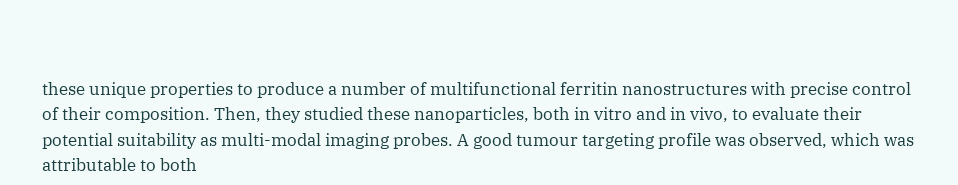these unique properties to produce a number of multifunctional ferritin nanostructures with precise control of their composition. Then, they studied these nanoparticles, both in vitro and in vivo, to evaluate their potential suitability as multi-modal imaging probes. A good tumour targeting profile was observed, which was attributable to both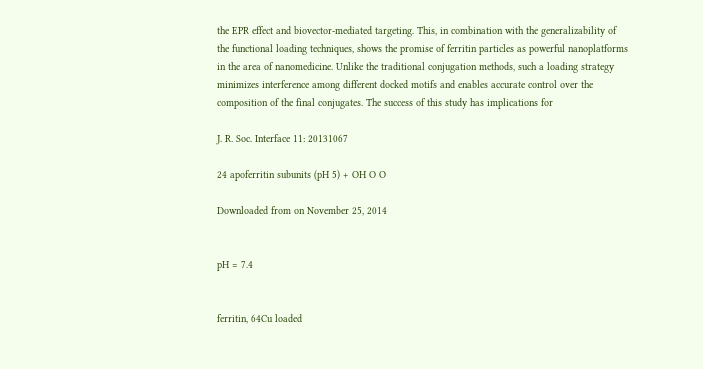the EPR effect and biovector-mediated targeting. This, in combination with the generalizability of the functional loading techniques, shows the promise of ferritin particles as powerful nanoplatforms in the area of nanomedicine. Unlike the traditional conjugation methods, such a loading strategy minimizes interference among different docked motifs and enables accurate control over the composition of the final conjugates. The success of this study has implications for

J. R. Soc. Interface 11: 20131067

24 apoferritin subunits (pH 5) + OH O O

Downloaded from on November 25, 2014


pH = 7.4


ferritin, 64Cu loaded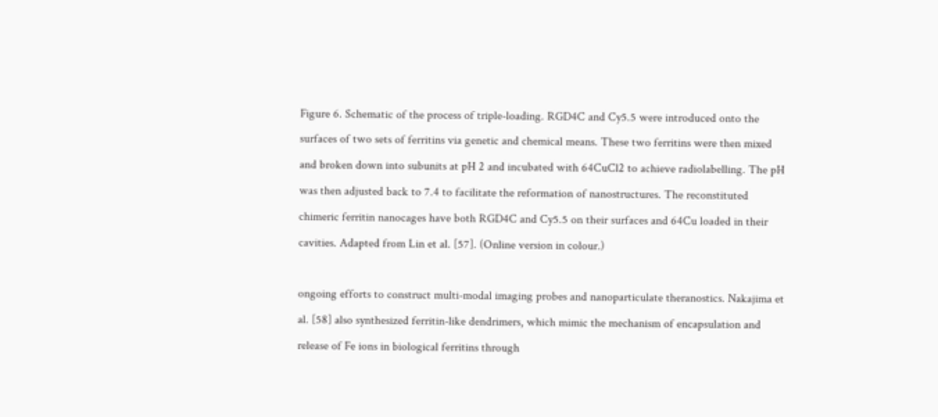Figure 6. Schematic of the process of triple-loading. RGD4C and Cy5.5 were introduced onto the surfaces of two sets of ferritins via genetic and chemical means. These two ferritins were then mixed and broken down into subunits at pH 2 and incubated with 64CuCl2 to achieve radiolabelling. The pH was then adjusted back to 7.4 to facilitate the reformation of nanostructures. The reconstituted chimeric ferritin nanocages have both RGD4C and Cy5.5 on their surfaces and 64Cu loaded in their cavities. Adapted from Lin et al. [57]. (Online version in colour.)

ongoing efforts to construct multi-modal imaging probes and nanoparticulate theranostics. Nakajima et al. [58] also synthesized ferritin-like dendrimers, which mimic the mechanism of encapsulation and release of Fe ions in biological ferritins through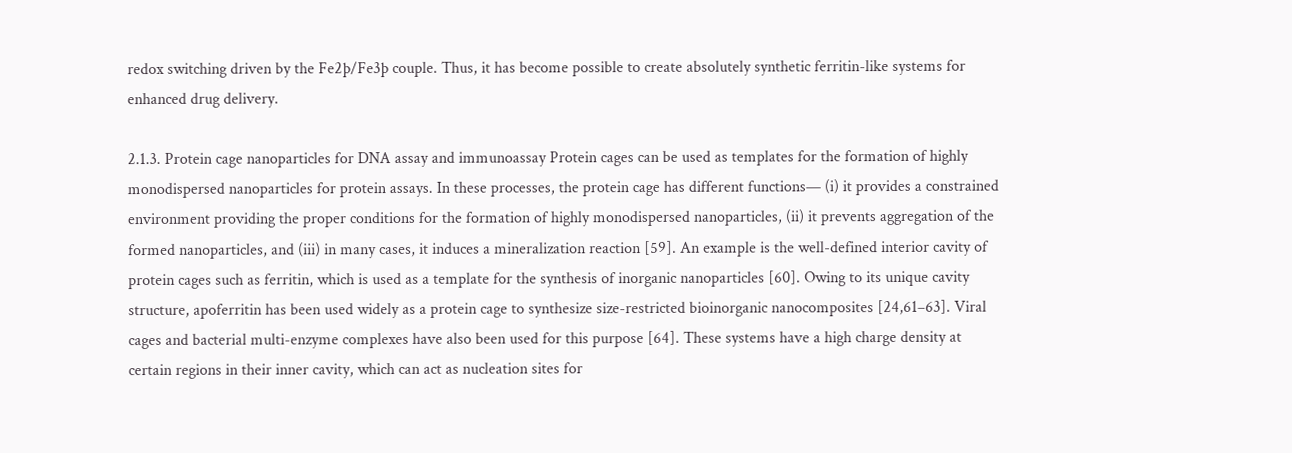redox switching driven by the Fe2þ/Fe3þ couple. Thus, it has become possible to create absolutely synthetic ferritin-like systems for enhanced drug delivery.

2.1.3. Protein cage nanoparticles for DNA assay and immunoassay Protein cages can be used as templates for the formation of highly monodispersed nanoparticles for protein assays. In these processes, the protein cage has different functions— (i) it provides a constrained environment providing the proper conditions for the formation of highly monodispersed nanoparticles, (ii) it prevents aggregation of the formed nanoparticles, and (iii) in many cases, it induces a mineralization reaction [59]. An example is the well-defined interior cavity of protein cages such as ferritin, which is used as a template for the synthesis of inorganic nanoparticles [60]. Owing to its unique cavity structure, apoferritin has been used widely as a protein cage to synthesize size-restricted bioinorganic nanocomposites [24,61–63]. Viral cages and bacterial multi-enzyme complexes have also been used for this purpose [64]. These systems have a high charge density at certain regions in their inner cavity, which can act as nucleation sites for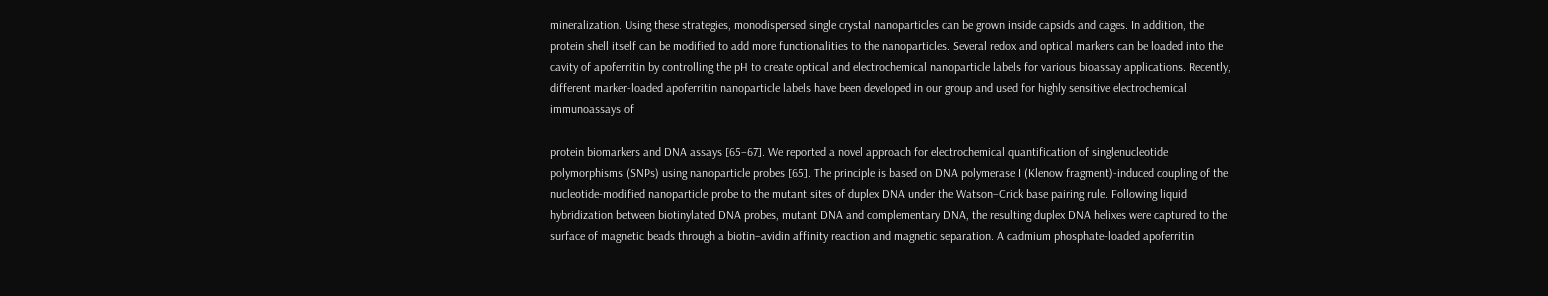mineralization. Using these strategies, monodispersed single crystal nanoparticles can be grown inside capsids and cages. In addition, the protein shell itself can be modified to add more functionalities to the nanoparticles. Several redox and optical markers can be loaded into the cavity of apoferritin by controlling the pH to create optical and electrochemical nanoparticle labels for various bioassay applications. Recently, different marker-loaded apoferritin nanoparticle labels have been developed in our group and used for highly sensitive electrochemical immunoassays of

protein biomarkers and DNA assays [65–67]. We reported a novel approach for electrochemical quantification of singlenucleotide polymorphisms (SNPs) using nanoparticle probes [65]. The principle is based on DNA polymerase I (Klenow fragment)-induced coupling of the nucleotide-modified nanoparticle probe to the mutant sites of duplex DNA under the Watson–Crick base pairing rule. Following liquid hybridization between biotinylated DNA probes, mutant DNA and complementary DNA, the resulting duplex DNA helixes were captured to the surface of magnetic beads through a biotin–avidin affinity reaction and magnetic separation. A cadmium phosphate-loaded apoferritin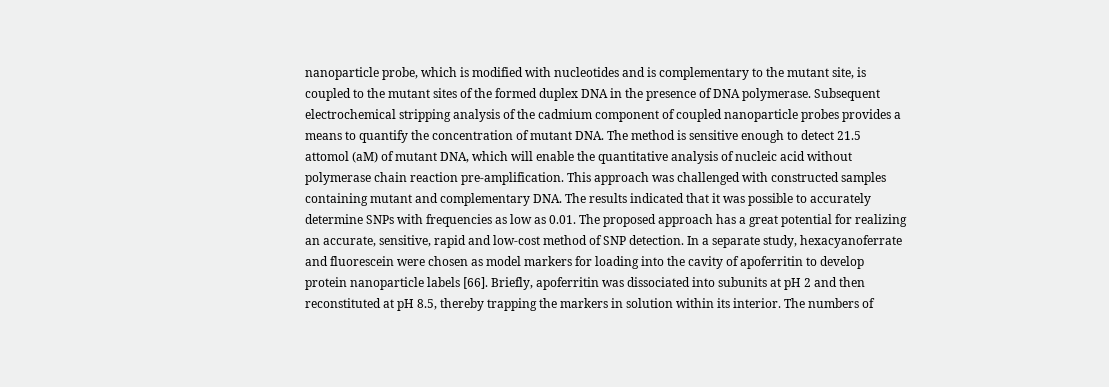nanoparticle probe, which is modified with nucleotides and is complementary to the mutant site, is coupled to the mutant sites of the formed duplex DNA in the presence of DNA polymerase. Subsequent electrochemical stripping analysis of the cadmium component of coupled nanoparticle probes provides a means to quantify the concentration of mutant DNA. The method is sensitive enough to detect 21.5 attomol (aM) of mutant DNA, which will enable the quantitative analysis of nucleic acid without polymerase chain reaction pre-amplification. This approach was challenged with constructed samples containing mutant and complementary DNA. The results indicated that it was possible to accurately determine SNPs with frequencies as low as 0.01. The proposed approach has a great potential for realizing an accurate, sensitive, rapid and low-cost method of SNP detection. In a separate study, hexacyanoferrate and fluorescein were chosen as model markers for loading into the cavity of apoferritin to develop protein nanoparticle labels [66]. Briefly, apoferritin was dissociated into subunits at pH 2 and then reconstituted at pH 8.5, thereby trapping the markers in solution within its interior. The numbers of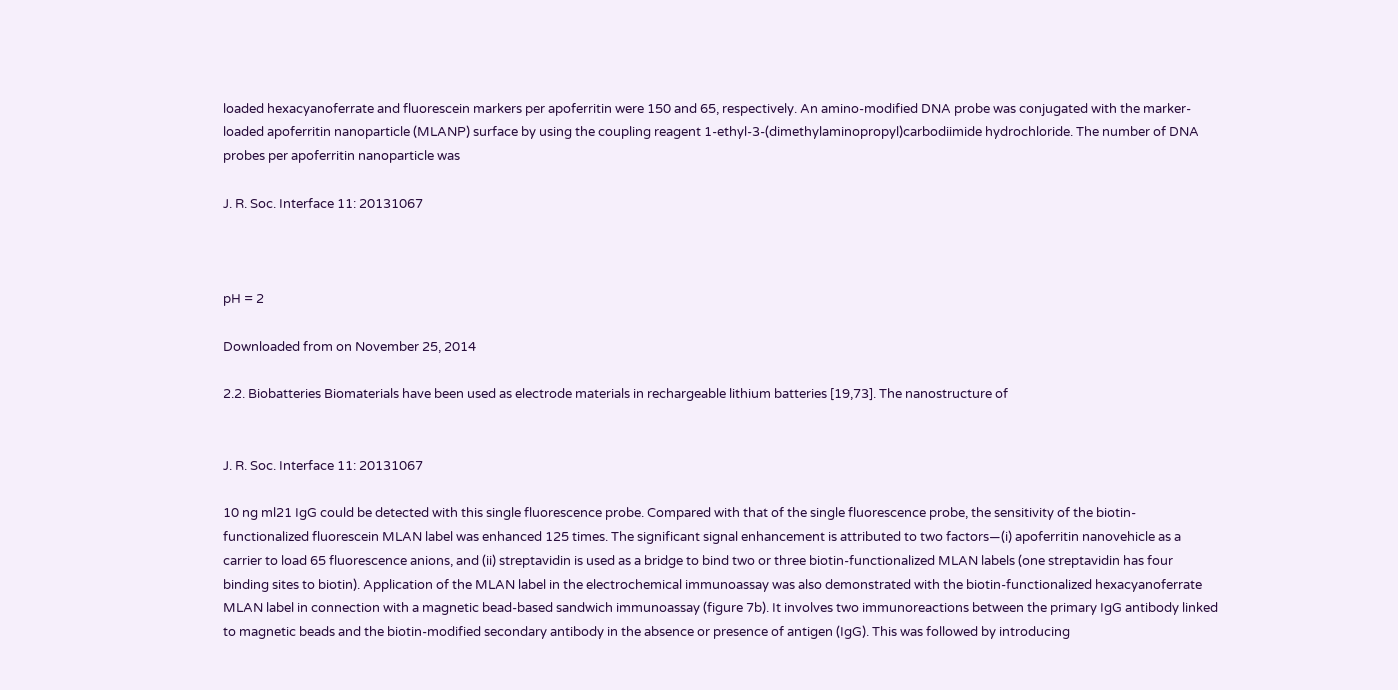loaded hexacyanoferrate and fluorescein markers per apoferritin were 150 and 65, respectively. An amino-modified DNA probe was conjugated with the marker-loaded apoferritin nanoparticle (MLANP) surface by using the coupling reagent 1-ethyl-3-(dimethylaminopropyl)carbodiimide hydrochloride. The number of DNA probes per apoferritin nanoparticle was

J. R. Soc. Interface 11: 20131067



pH = 2

Downloaded from on November 25, 2014

2.2. Biobatteries Biomaterials have been used as electrode materials in rechargeable lithium batteries [19,73]. The nanostructure of


J. R. Soc. Interface 11: 20131067

10 ng ml21 IgG could be detected with this single fluorescence probe. Compared with that of the single fluorescence probe, the sensitivity of the biotin-functionalized fluorescein MLAN label was enhanced 125 times. The significant signal enhancement is attributed to two factors—(i) apoferritin nanovehicle as a carrier to load 65 fluorescence anions, and (ii) streptavidin is used as a bridge to bind two or three biotin-functionalized MLAN labels (one streptavidin has four binding sites to biotin). Application of the MLAN label in the electrochemical immunoassay was also demonstrated with the biotin-functionalized hexacyanoferrate MLAN label in connection with a magnetic bead-based sandwich immunoassay (figure 7b). It involves two immunoreactions between the primary IgG antibody linked to magnetic beads and the biotin-modified secondary antibody in the absence or presence of antigen (IgG). This was followed by introducing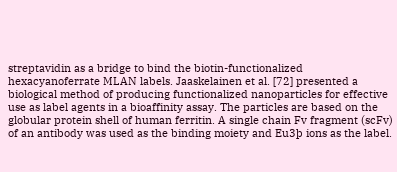streptavidin as a bridge to bind the biotin-functionalized hexacyanoferrate MLAN labels. Jaaskelainen et al. [72] presented a biological method of producing functionalized nanoparticles for effective use as label agents in a bioaffinity assay. The particles are based on the globular protein shell of human ferritin. A single chain Fv fragment (scFv) of an antibody was used as the binding moiety and Eu3þ ions as the label.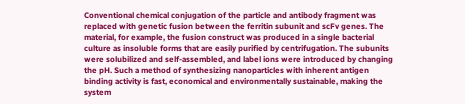Conventional chemical conjugation of the particle and antibody fragment was replaced with genetic fusion between the ferritin subunit and scFv genes. The material, for example, the fusion construct was produced in a single bacterial culture as insoluble forms that are easily purified by centrifugation. The subunits were solubilized and self-assembled, and label ions were introduced by changing the pH. Such a method of synthesizing nanoparticles with inherent antigen binding activity is fast, economical and environmentally sustainable, making the system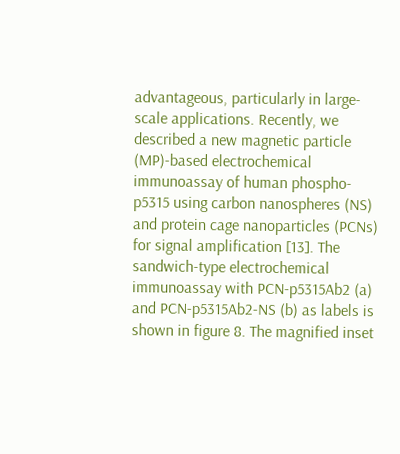advantageous, particularly in large-scale applications. Recently, we described a new magnetic particle (MP)-based electrochemical immunoassay of human phospho-p5315 using carbon nanospheres (NS) and protein cage nanoparticles (PCNs) for signal amplification [13]. The sandwich-type electrochemical immunoassay with PCN-p5315Ab2 (a) and PCN-p5315Ab2-NS (b) as labels is shown in figure 8. The magnified inset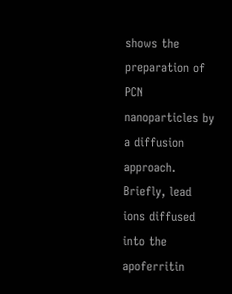shows the preparation of PCN nanoparticles by a diffusion approach. Briefly, lead ions diffused into the apoferritin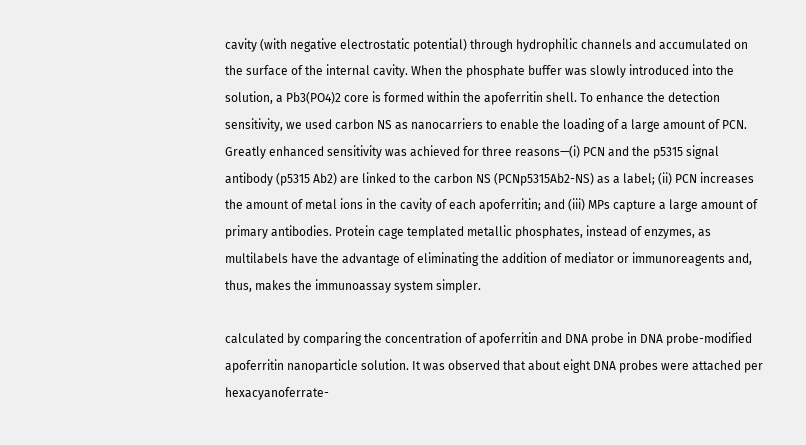cavity (with negative electrostatic potential) through hydrophilic channels and accumulated on the surface of the internal cavity. When the phosphate buffer was slowly introduced into the solution, a Pb3(PO4)2 core is formed within the apoferritin shell. To enhance the detection sensitivity, we used carbon NS as nanocarriers to enable the loading of a large amount of PCN. Greatly enhanced sensitivity was achieved for three reasons—(i) PCN and the p5315 signal antibody (p5315 Ab2) are linked to the carbon NS (PCNp5315Ab2-NS) as a label; (ii) PCN increases the amount of metal ions in the cavity of each apoferritin; and (iii) MPs capture a large amount of primary antibodies. Protein cage templated metallic phosphates, instead of enzymes, as multilabels have the advantage of eliminating the addition of mediator or immunoreagents and, thus, makes the immunoassay system simpler.

calculated by comparing the concentration of apoferritin and DNA probe in DNA probe-modified apoferritin nanoparticle solution. It was observed that about eight DNA probes were attached per hexacyanoferrate-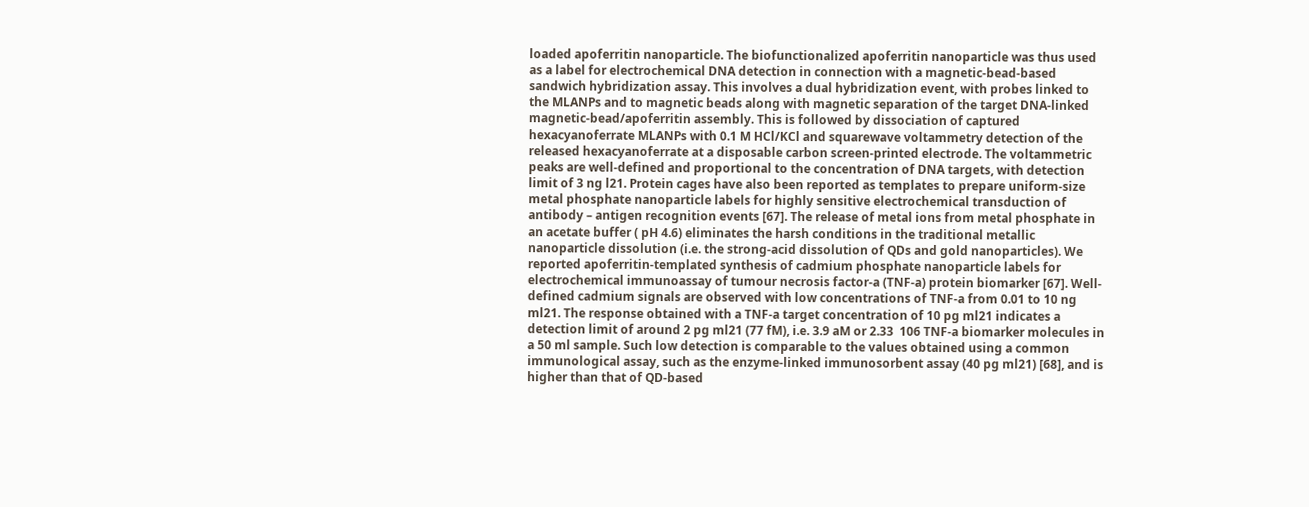loaded apoferritin nanoparticle. The biofunctionalized apoferritin nanoparticle was thus used as a label for electrochemical DNA detection in connection with a magnetic-bead-based sandwich hybridization assay. This involves a dual hybridization event, with probes linked to the MLANPs and to magnetic beads along with magnetic separation of the target DNA-linked magnetic-bead/apoferritin assembly. This is followed by dissociation of captured hexacyanoferrate MLANPs with 0.1 M HCl/KCl and squarewave voltammetry detection of the released hexacyanoferrate at a disposable carbon screen-printed electrode. The voltammetric peaks are well-defined and proportional to the concentration of DNA targets, with detection limit of 3 ng l21. Protein cages have also been reported as templates to prepare uniform-size metal phosphate nanoparticle labels for highly sensitive electrochemical transduction of antibody – antigen recognition events [67]. The release of metal ions from metal phosphate in an acetate buffer ( pH 4.6) eliminates the harsh conditions in the traditional metallic nanoparticle dissolution (i.e. the strong-acid dissolution of QDs and gold nanoparticles). We reported apoferritin-templated synthesis of cadmium phosphate nanoparticle labels for electrochemical immunoassay of tumour necrosis factor-a (TNF-a) protein biomarker [67]. Well-defined cadmium signals are observed with low concentrations of TNF-a from 0.01 to 10 ng ml21. The response obtained with a TNF-a target concentration of 10 pg ml21 indicates a detection limit of around 2 pg ml21 (77 fM), i.e. 3.9 aM or 2.33  106 TNF-a biomarker molecules in a 50 ml sample. Such low detection is comparable to the values obtained using a common immunological assay, such as the enzyme-linked immunosorbent assay (40 pg ml21) [68], and is higher than that of QD-based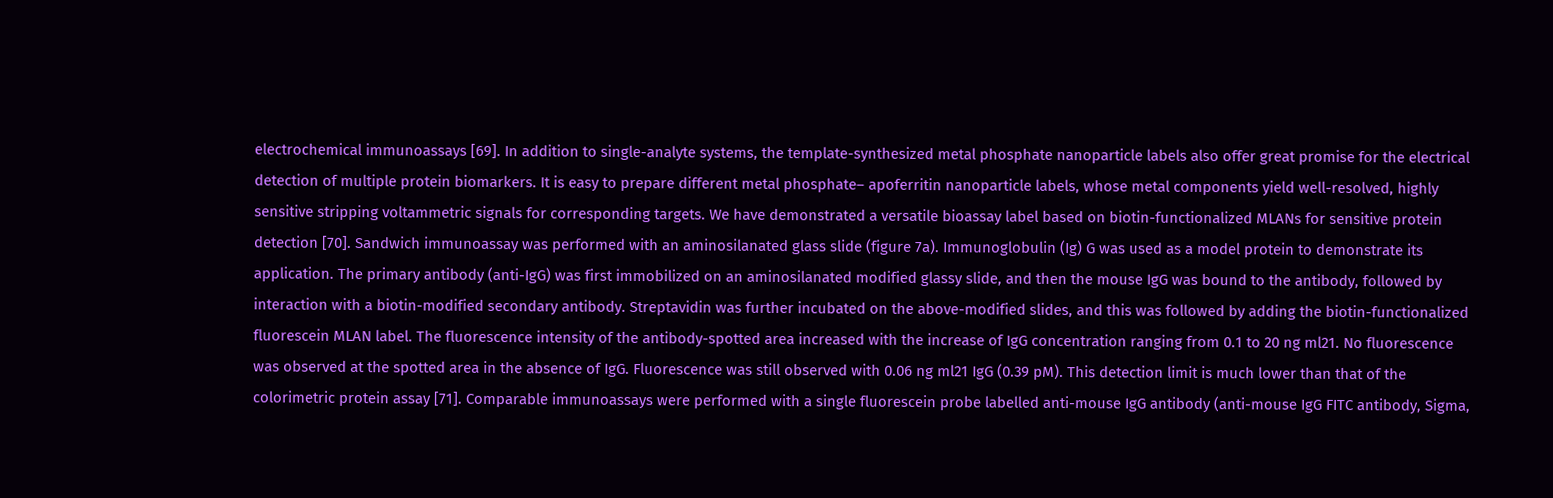electrochemical immunoassays [69]. In addition to single-analyte systems, the template-synthesized metal phosphate nanoparticle labels also offer great promise for the electrical detection of multiple protein biomarkers. It is easy to prepare different metal phosphate– apoferritin nanoparticle labels, whose metal components yield well-resolved, highly sensitive stripping voltammetric signals for corresponding targets. We have demonstrated a versatile bioassay label based on biotin-functionalized MLANs for sensitive protein detection [70]. Sandwich immunoassay was performed with an aminosilanated glass slide (figure 7a). Immunoglobulin (Ig) G was used as a model protein to demonstrate its application. The primary antibody (anti-IgG) was first immobilized on an aminosilanated modified glassy slide, and then the mouse IgG was bound to the antibody, followed by interaction with a biotin-modified secondary antibody. Streptavidin was further incubated on the above-modified slides, and this was followed by adding the biotin-functionalized fluorescein MLAN label. The fluorescence intensity of the antibody-spotted area increased with the increase of IgG concentration ranging from 0.1 to 20 ng ml21. No fluorescence was observed at the spotted area in the absence of IgG. Fluorescence was still observed with 0.06 ng ml21 IgG (0.39 pM). This detection limit is much lower than that of the colorimetric protein assay [71]. Comparable immunoassays were performed with a single fluorescein probe labelled anti-mouse IgG antibody (anti-mouse IgG FITC antibody, Sigma,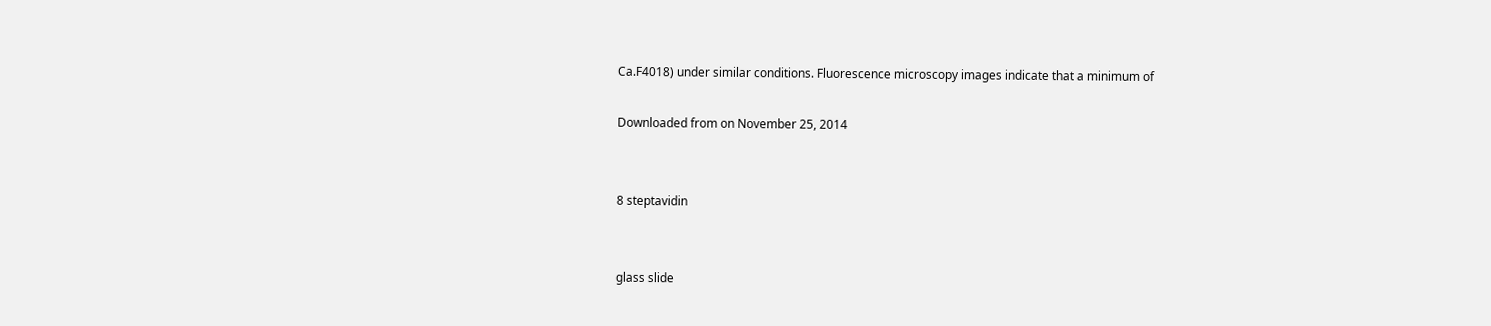Ca.F4018) under similar conditions. Fluorescence microscopy images indicate that a minimum of

Downloaded from on November 25, 2014


8 steptavidin


glass slide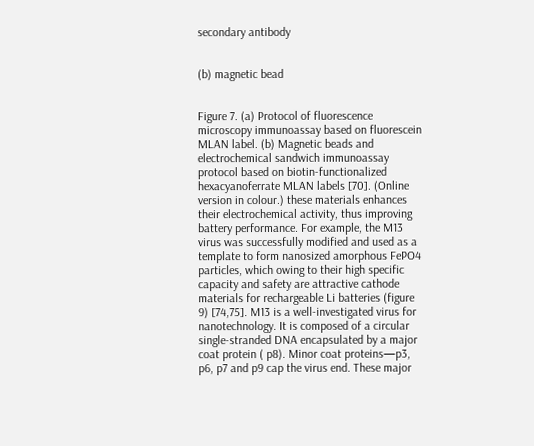secondary antibody


(b) magnetic bead


Figure 7. (a) Protocol of fluorescence microscopy immunoassay based on fluorescein MLAN label. (b) Magnetic beads and electrochemical sandwich immunoassay protocol based on biotin-functionalized hexacyanoferrate MLAN labels [70]. (Online version in colour.) these materials enhances their electrochemical activity, thus improving battery performance. For example, the M13 virus was successfully modified and used as a template to form nanosized amorphous FePO4 particles, which owing to their high specific capacity and safety are attractive cathode materials for rechargeable Li batteries (figure 9) [74,75]. M13 is a well-investigated virus for nanotechnology. It is composed of a circular single-stranded DNA encapsulated by a major coat protein ( p8). Minor coat proteins—p3, p6, p7 and p9 cap the virus end. These major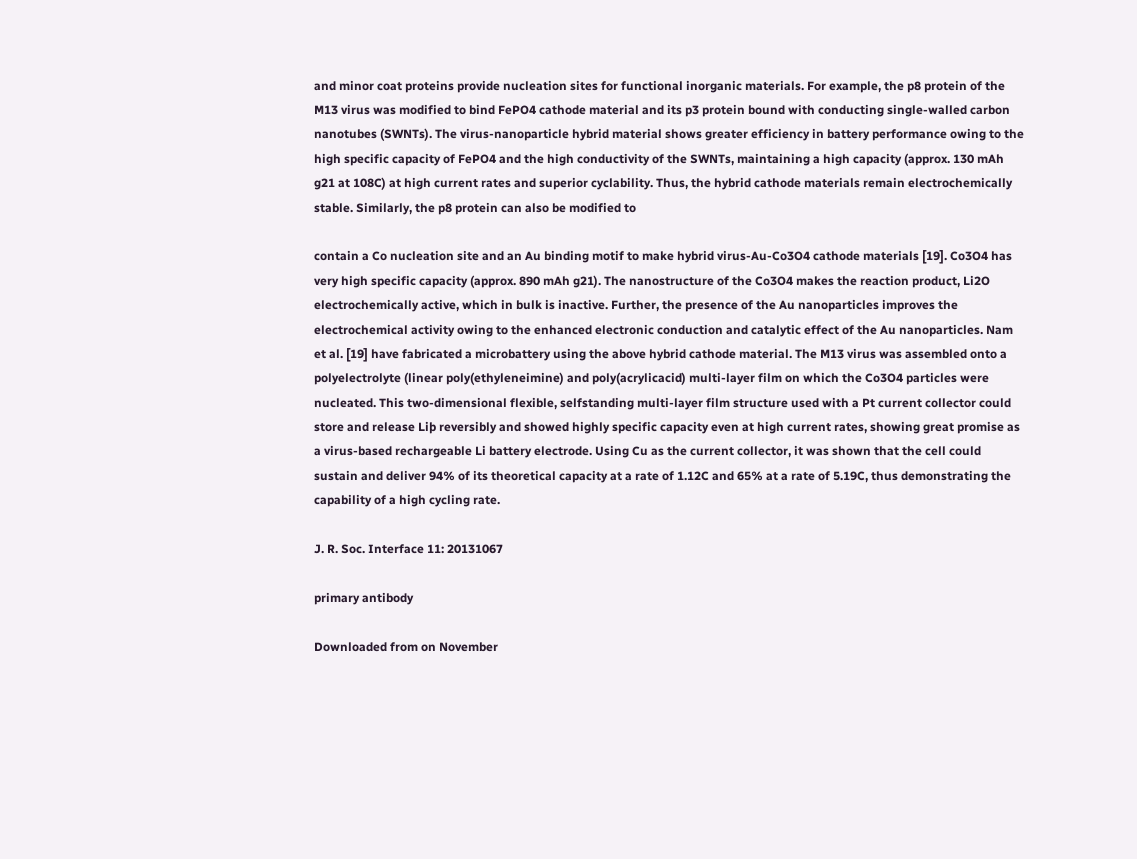and minor coat proteins provide nucleation sites for functional inorganic materials. For example, the p8 protein of the M13 virus was modified to bind FePO4 cathode material and its p3 protein bound with conducting single-walled carbon nanotubes (SWNTs). The virus-nanoparticle hybrid material shows greater efficiency in battery performance owing to the high specific capacity of FePO4 and the high conductivity of the SWNTs, maintaining a high capacity (approx. 130 mAh g21 at 108C) at high current rates and superior cyclability. Thus, the hybrid cathode materials remain electrochemically stable. Similarly, the p8 protein can also be modified to

contain a Co nucleation site and an Au binding motif to make hybrid virus-Au-Co3O4 cathode materials [19]. Co3O4 has very high specific capacity (approx. 890 mAh g21). The nanostructure of the Co3O4 makes the reaction product, Li2O electrochemically active, which in bulk is inactive. Further, the presence of the Au nanoparticles improves the electrochemical activity owing to the enhanced electronic conduction and catalytic effect of the Au nanoparticles. Nam et al. [19] have fabricated a microbattery using the above hybrid cathode material. The M13 virus was assembled onto a polyelectrolyte (linear poly(ethyleneimine) and poly(acrylicacid) multi-layer film on which the Co3O4 particles were nucleated. This two-dimensional flexible, selfstanding multi-layer film structure used with a Pt current collector could store and release Liþ reversibly and showed highly specific capacity even at high current rates, showing great promise as a virus-based rechargeable Li battery electrode. Using Cu as the current collector, it was shown that the cell could sustain and deliver 94% of its theoretical capacity at a rate of 1.12C and 65% at a rate of 5.19C, thus demonstrating the capability of a high cycling rate.

J. R. Soc. Interface 11: 20131067

primary antibody

Downloaded from on November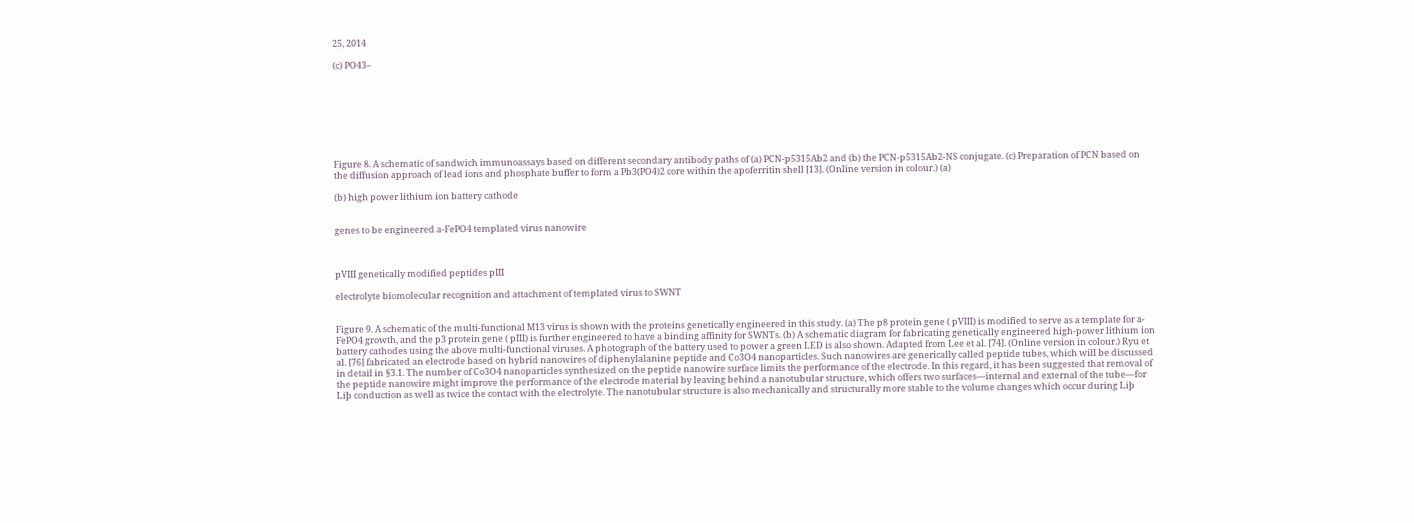25, 2014

(c) PO43–








Figure 8. A schematic of sandwich immunoassays based on different secondary antibody paths of (a) PCN-p5315Ab2 and (b) the PCN-p5315Ab2-NS conjugate. (c) Preparation of PCN based on the diffusion approach of lead ions and phosphate buffer to form a Pb3(PO4)2 core within the apoferritin shell [13]. (Online version in colour.) (a)

(b) high power lithium ion battery cathode


genes to be engineered a-FePO4 templated virus nanowire



pVIII genetically modified peptides pIII

electrolyte biomolecular recognition and attachment of templated virus to SWNT


Figure 9. A schematic of the multi-functional M13 virus is shown with the proteins genetically engineered in this study. (a) The p8 protein gene ( pVIII) is modified to serve as a template for a-FePO4 growth, and the p3 protein gene ( pIII) is further engineered to have a binding affinity for SWNTs. (b) A schematic diagram for fabricating genetically engineered high-power lithium ion battery cathodes using the above multi-functional viruses. A photograph of the battery used to power a green LED is also shown. Adapted from Lee et al. [74]. (Online version in colour.) Ryu et al. [76] fabricated an electrode based on hybrid nanowires of diphenylalanine peptide and Co3O4 nanoparticles. Such nanowires are generically called peptide tubes, which will be discussed in detail in §3.1. The number of Co3O4 nanoparticles synthesized on the peptide nanowire surface limits the performance of the electrode. In this regard, it has been suggested that removal of the peptide nanowire might improve the performance of the electrode material by leaving behind a nanotubular structure, which offers two surfaces—internal and external of the tube—for Liþ conduction as well as twice the contact with the electrolyte. The nanotubular structure is also mechanically and structurally more stable to the volume changes which occur during Liþ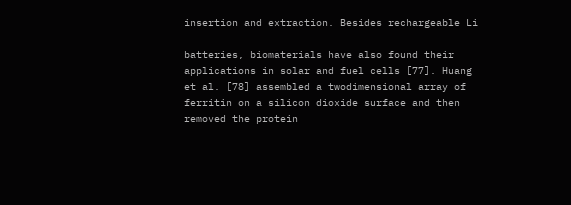insertion and extraction. Besides rechargeable Li

batteries, biomaterials have also found their applications in solar and fuel cells [77]. Huang et al. [78] assembled a twodimensional array of ferritin on a silicon dioxide surface and then removed the protein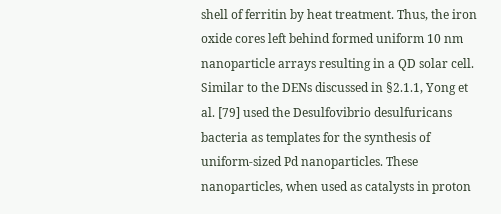shell of ferritin by heat treatment. Thus, the iron oxide cores left behind formed uniform 10 nm nanoparticle arrays resulting in a QD solar cell. Similar to the DENs discussed in §2.1.1, Yong et al. [79] used the Desulfovibrio desulfuricans bacteria as templates for the synthesis of uniform-sized Pd nanoparticles. These nanoparticles, when used as catalysts in proton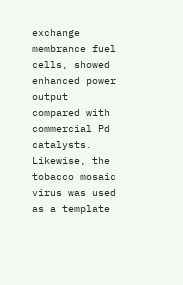exchange membrance fuel cells, showed enhanced power output compared with commercial Pd catalysts. Likewise, the tobacco mosaic virus was used as a template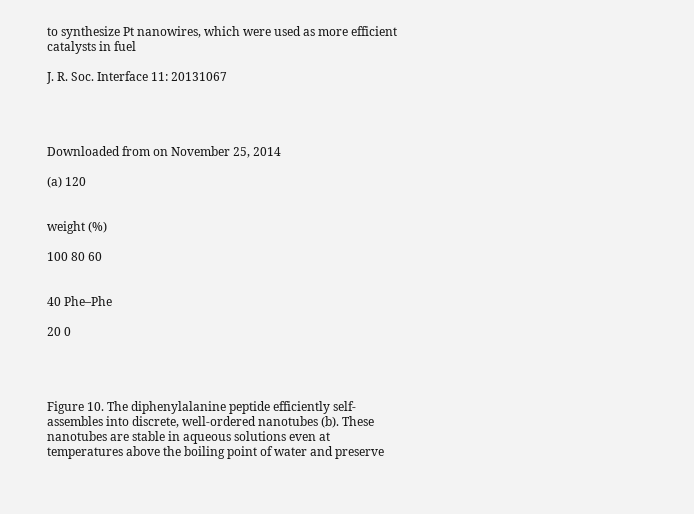to synthesize Pt nanowires, which were used as more efficient catalysts in fuel

J. R. Soc. Interface 11: 20131067




Downloaded from on November 25, 2014

(a) 120


weight (%)

100 80 60


40 Phe–Phe

20 0




Figure 10. The diphenylalanine peptide efficiently self-assembles into discrete, well-ordered nanotubes (b). These nanotubes are stable in aqueous solutions even at temperatures above the boiling point of water and preserve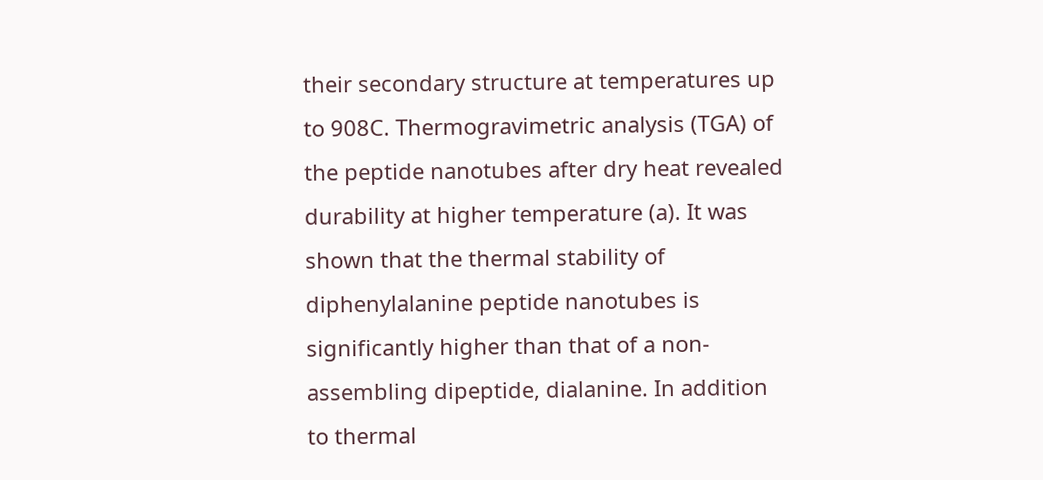their secondary structure at temperatures up to 908C. Thermogravimetric analysis (TGA) of the peptide nanotubes after dry heat revealed durability at higher temperature (a). It was shown that the thermal stability of diphenylalanine peptide nanotubes is significantly higher than that of a non-assembling dipeptide, dialanine. In addition to thermal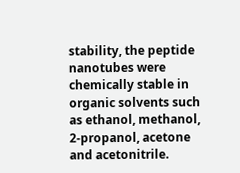stability, the peptide nanotubes were chemically stable in organic solvents such as ethanol, methanol, 2-propanol, acetone and acetonitrile.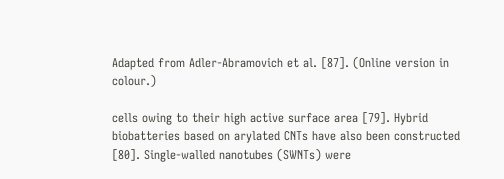Adapted from Adler-Abramovich et al. [87]. (Online version in colour.)

cells owing to their high active surface area [79]. Hybrid biobatteries based on arylated CNTs have also been constructed [80]. Single-walled nanotubes (SWNTs) were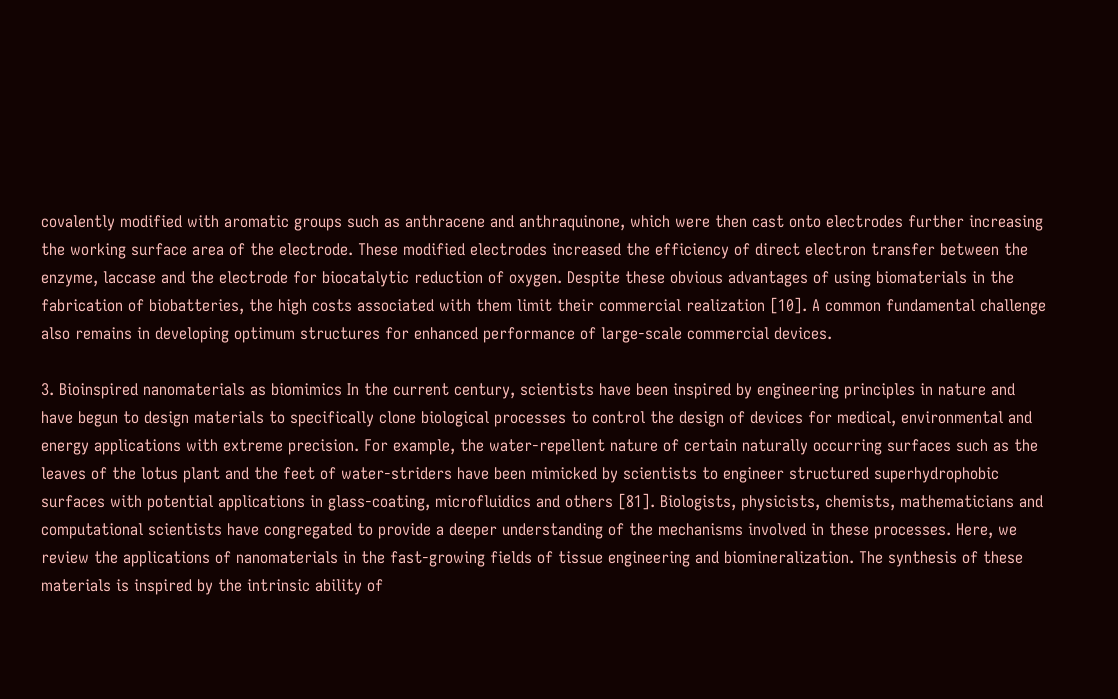covalently modified with aromatic groups such as anthracene and anthraquinone, which were then cast onto electrodes further increasing the working surface area of the electrode. These modified electrodes increased the efficiency of direct electron transfer between the enzyme, laccase and the electrode for biocatalytic reduction of oxygen. Despite these obvious advantages of using biomaterials in the fabrication of biobatteries, the high costs associated with them limit their commercial realization [10]. A common fundamental challenge also remains in developing optimum structures for enhanced performance of large-scale commercial devices.

3. Bioinspired nanomaterials as biomimics In the current century, scientists have been inspired by engineering principles in nature and have begun to design materials to specifically clone biological processes to control the design of devices for medical, environmental and energy applications with extreme precision. For example, the water-repellent nature of certain naturally occurring surfaces such as the leaves of the lotus plant and the feet of water-striders have been mimicked by scientists to engineer structured superhydrophobic surfaces with potential applications in glass-coating, microfluidics and others [81]. Biologists, physicists, chemists, mathematicians and computational scientists have congregated to provide a deeper understanding of the mechanisms involved in these processes. Here, we review the applications of nanomaterials in the fast-growing fields of tissue engineering and biomineralization. The synthesis of these materials is inspired by the intrinsic ability of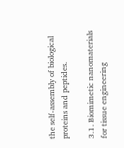the self-assembly of biological proteins and peptides.

3.1. Biomimetic nanomaterials for tissue engineering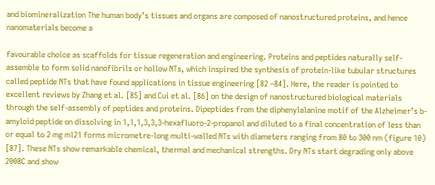and biomineralization The human body’s tissues and organs are composed of nanostructured proteins, and hence nanomaterials become a

favourable choice as scaffolds for tissue regeneration and engineering. Proteins and peptides naturally self-assemble to form solid nanofibrils or hollow NTs, which inspired the synthesis of protein-like tubular structures called peptide NTs that have found applications in tissue engineering [82 –84]. Here, the reader is pointed to excellent reviews by Zhang et al. [85] and Cui et al. [86] on the design of nanostructured biological materials through the self-assembly of peptides and proteins. Dipeptides from the diphenylalanine motif of the Alzheimer’s b-amyloid peptide on dissolving in 1,1,1,3,3,3-hexafluoro-2-propanol and diluted to a final concentration of less than or equal to 2 mg ml21 forms micrometre-long multi-walled NTs with diameters ranging from 80 to 300 nm (figure 10) [87]. These NTs show remarkable chemical, thermal and mechanical strengths. Dry NTs start degrading only above 2008C and show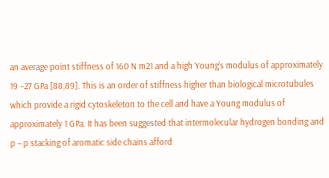an average point stiffness of 160 N m21 and a high Young’s modulus of approximately 19 –27 GPa [88,89]. This is an order of stiffness higher than biological microtubules which provide a rigid cytoskeleton to the cell and have a Young modulus of approximately 1 GPa. It has been suggested that intermolecular hydrogen bonding and p – p stacking of aromatic side chains afford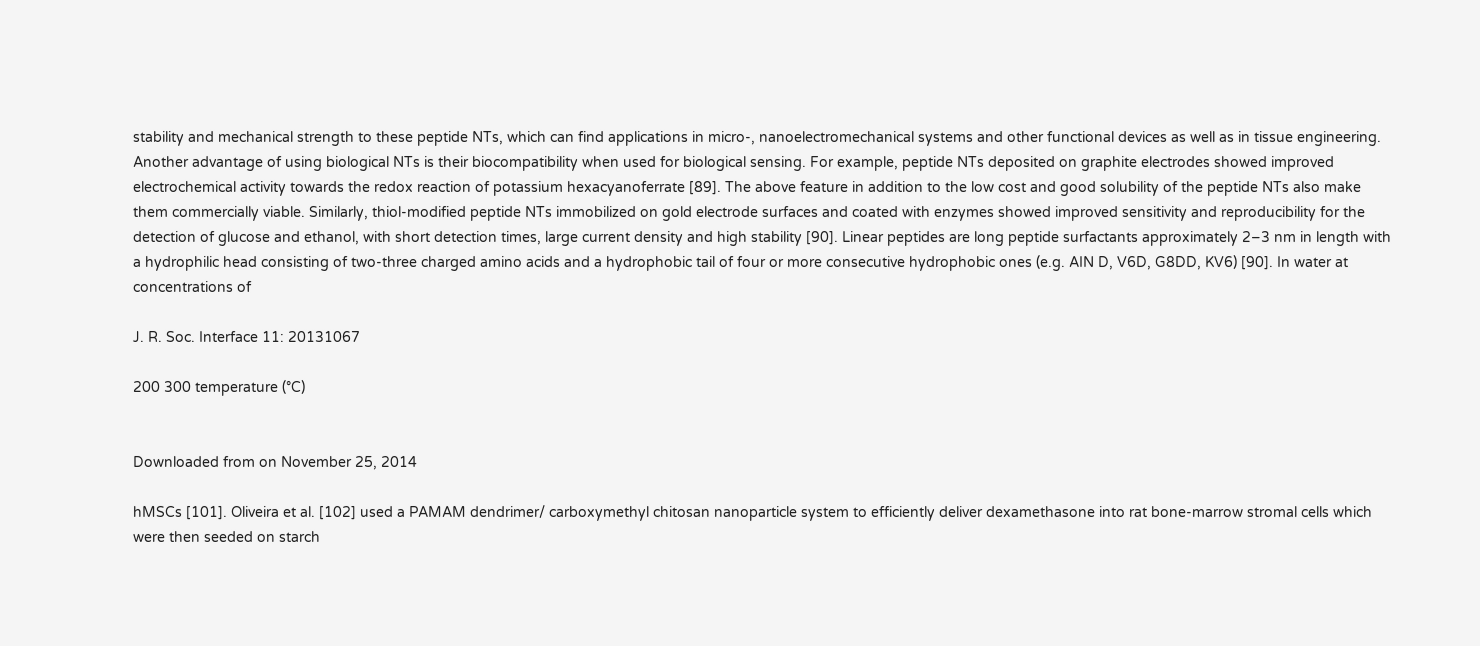stability and mechanical strength to these peptide NTs, which can find applications in micro-, nanoelectromechanical systems and other functional devices as well as in tissue engineering. Another advantage of using biological NTs is their biocompatibility when used for biological sensing. For example, peptide NTs deposited on graphite electrodes showed improved electrochemical activity towards the redox reaction of potassium hexacyanoferrate [89]. The above feature in addition to the low cost and good solubility of the peptide NTs also make them commercially viable. Similarly, thiol-modified peptide NTs immobilized on gold electrode surfaces and coated with enzymes showed improved sensitivity and reproducibility for the detection of glucose and ethanol, with short detection times, large current density and high stability [90]. Linear peptides are long peptide surfactants approximately 2–3 nm in length with a hydrophilic head consisting of two-three charged amino acids and a hydrophobic tail of four or more consecutive hydrophobic ones (e.g. AIN D, V6D, G8DD, KV6) [90]. In water at concentrations of

J. R. Soc. Interface 11: 20131067

200 300 temperature (°C)


Downloaded from on November 25, 2014

hMSCs [101]. Oliveira et al. [102] used a PAMAM dendrimer/ carboxymethyl chitosan nanoparticle system to efficiently deliver dexamethasone into rat bone-marrow stromal cells which were then seeded on starch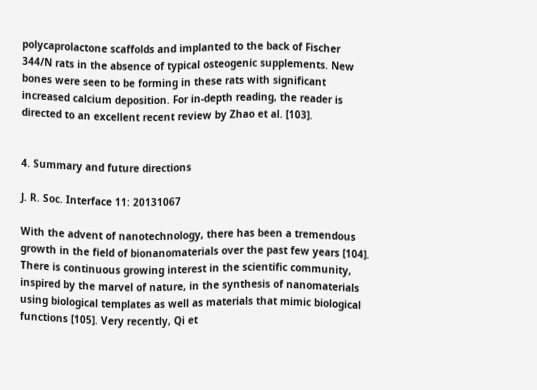polycaprolactone scaffolds and implanted to the back of Fischer 344/N rats in the absence of typical osteogenic supplements. New bones were seen to be forming in these rats with significant increased calcium deposition. For in-depth reading, the reader is directed to an excellent recent review by Zhao et al. [103].


4. Summary and future directions

J. R. Soc. Interface 11: 20131067

With the advent of nanotechnology, there has been a tremendous growth in the field of bionanomaterials over the past few years [104]. There is continuous growing interest in the scientific community, inspired by the marvel of nature, in the synthesis of nanomaterials using biological templates as well as materials that mimic biological functions [105]. Very recently, Qi et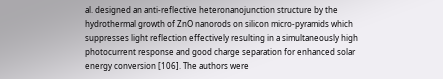al. designed an anti-reflective heteronanojunction structure by the hydrothermal growth of ZnO nanorods on silicon micro-pyramids which suppresses light reflection effectively resulting in a simultaneously high photocurrent response and good charge separation for enhanced solar energy conversion [106]. The authors were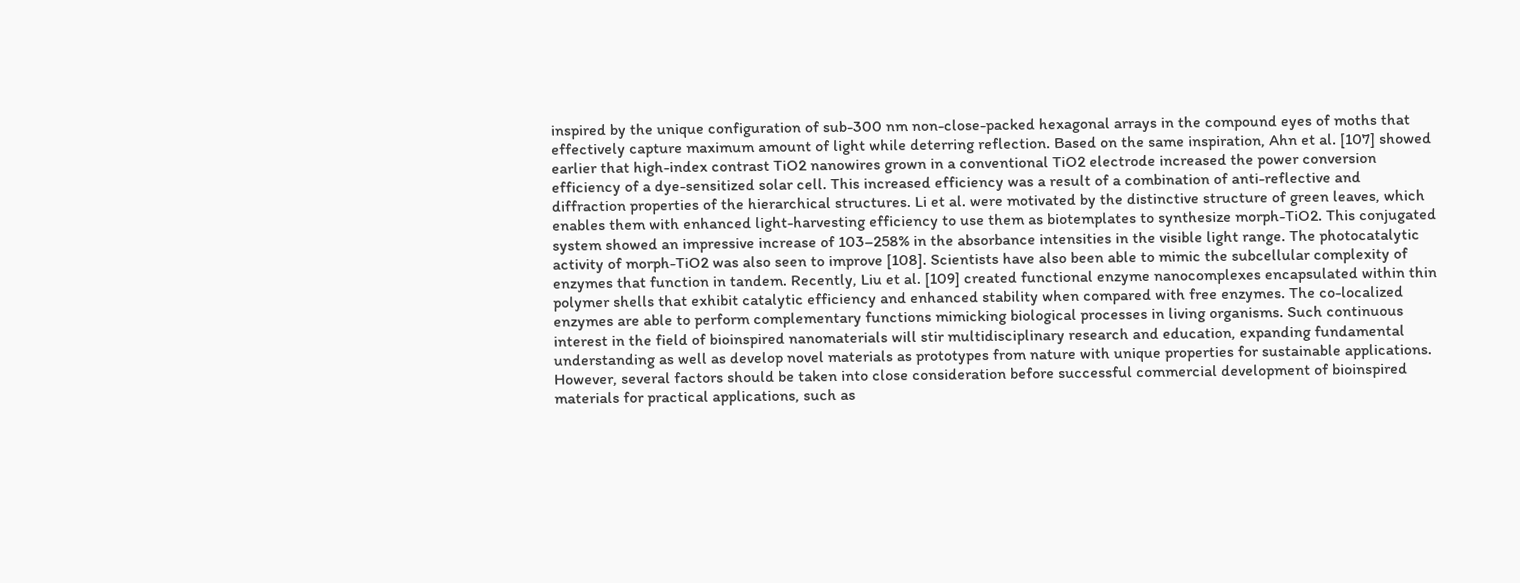inspired by the unique configuration of sub-300 nm non-close-packed hexagonal arrays in the compound eyes of moths that effectively capture maximum amount of light while deterring reflection. Based on the same inspiration, Ahn et al. [107] showed earlier that high-index contrast TiO2 nanowires grown in a conventional TiO2 electrode increased the power conversion efficiency of a dye-sensitized solar cell. This increased efficiency was a result of a combination of anti-reflective and diffraction properties of the hierarchical structures. Li et al. were motivated by the distinctive structure of green leaves, which enables them with enhanced light-harvesting efficiency to use them as biotemplates to synthesize morph-TiO2. This conjugated system showed an impressive increase of 103–258% in the absorbance intensities in the visible light range. The photocatalytic activity of morph-TiO2 was also seen to improve [108]. Scientists have also been able to mimic the subcellular complexity of enzymes that function in tandem. Recently, Liu et al. [109] created functional enzyme nanocomplexes encapsulated within thin polymer shells that exhibit catalytic efficiency and enhanced stability when compared with free enzymes. The co-localized enzymes are able to perform complementary functions mimicking biological processes in living organisms. Such continuous interest in the field of bioinspired nanomaterials will stir multidisciplinary research and education, expanding fundamental understanding as well as develop novel materials as prototypes from nature with unique properties for sustainable applications. However, several factors should be taken into close consideration before successful commercial development of bioinspired materials for practical applications, such as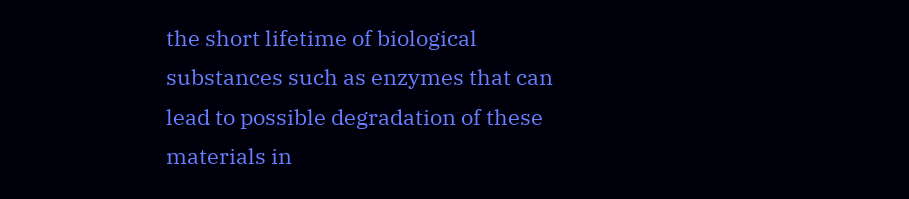the short lifetime of biological substances such as enzymes that can lead to possible degradation of these materials in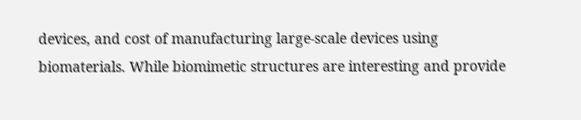devices, and cost of manufacturing large-scale devices using biomaterials. While biomimetic structures are interesting and provide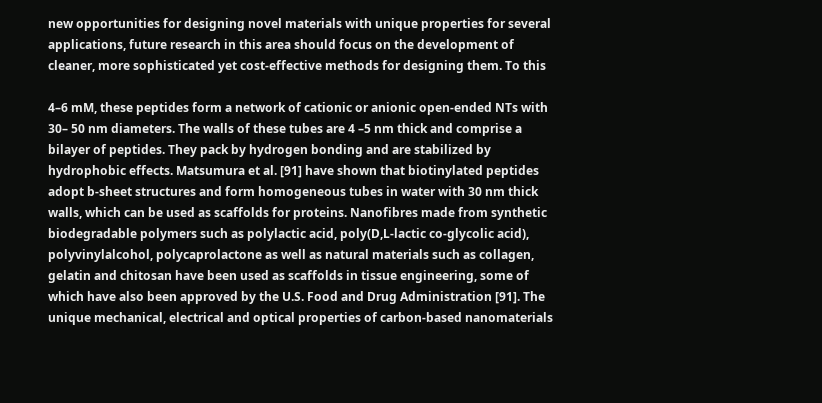new opportunities for designing novel materials with unique properties for several applications, future research in this area should focus on the development of cleaner, more sophisticated yet cost-effective methods for designing them. To this

4–6 mM, these peptides form a network of cationic or anionic open-ended NTs with 30– 50 nm diameters. The walls of these tubes are 4 –5 nm thick and comprise a bilayer of peptides. They pack by hydrogen bonding and are stabilized by hydrophobic effects. Matsumura et al. [91] have shown that biotinylated peptides adopt b-sheet structures and form homogeneous tubes in water with 30 nm thick walls, which can be used as scaffolds for proteins. Nanofibres made from synthetic biodegradable polymers such as polylactic acid, poly(D,L-lactic co-glycolic acid), polyvinylalcohol, polycaprolactone as well as natural materials such as collagen, gelatin and chitosan have been used as scaffolds in tissue engineering, some of which have also been approved by the U.S. Food and Drug Administration [91]. The unique mechanical, electrical and optical properties of carbon-based nanomaterials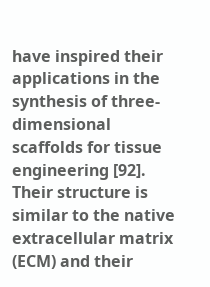have inspired their applications in the synthesis of three-dimensional scaffolds for tissue engineering [92]. Their structure is similar to the native extracellular matrix (ECM) and their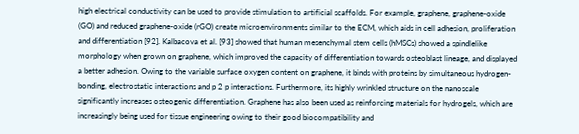high electrical conductivity can be used to provide stimulation to artificial scaffolds. For example, graphene, graphene-oxide (GO) and reduced graphene-oxide (rGO) create microenvironments similar to the ECM, which aids in cell adhesion, proliferation and differentiation [92]. Kalbacova et al. [93] showed that human mesenchymal stem cells (hMSCs) showed a spindlelike morphology when grown on graphene, which improved the capacity of differentiation towards osteoblast lineage, and displayed a better adhesion. Owing to the variable surface oxygen content on graphene, it binds with proteins by simultaneous hydrogen-bonding, electrostatic interactions and p 2 p interactions. Furthermore, its highly wrinkled structure on the nanoscale significantly increases osteogenic differentiation. Graphene has also been used as reinforcing materials for hydrogels, which are increasingly being used for tissue engineering owing to their good biocompatibility and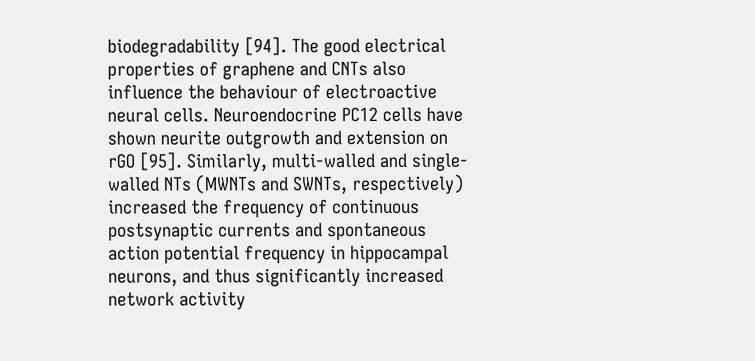biodegradability [94]. The good electrical properties of graphene and CNTs also influence the behaviour of electroactive neural cells. Neuroendocrine PC12 cells have shown neurite outgrowth and extension on rGO [95]. Similarly, multi-walled and single-walled NTs (MWNTs and SWNTs, respectively) increased the frequency of continuous postsynaptic currents and spontaneous action potential frequency in hippocampal neurons, and thus significantly increased network activity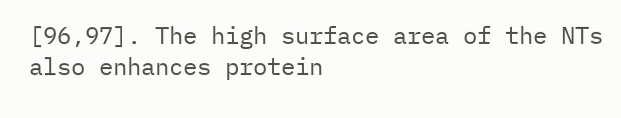[96,97]. The high surface area of the NTs also enhances protein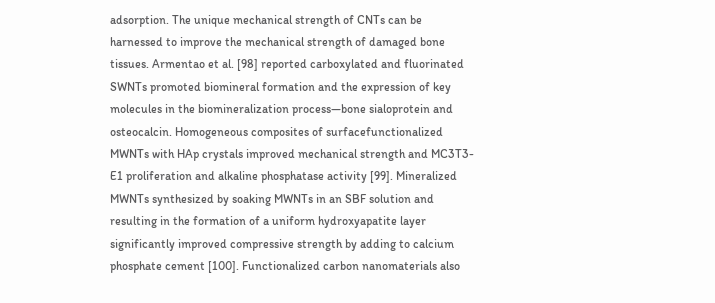adsorption. The unique mechanical strength of CNTs can be harnessed to improve the mechanical strength of damaged bone tissues. Armentao et al. [98] reported carboxylated and fluorinated SWNTs promoted biomineral formation and the expression of key molecules in the biomineralization process—bone sialoprotein and osteocalcin. Homogeneous composites of surfacefunctionalized MWNTs with HAp crystals improved mechanical strength and MC3T3-E1 proliferation and alkaline phosphatase activity [99]. Mineralized MWNTs synthesized by soaking MWNTs in an SBF solution and resulting in the formation of a uniform hydroxyapatite layer significantly improved compressive strength by adding to calcium phosphate cement [100]. Functionalized carbon nanomaterials also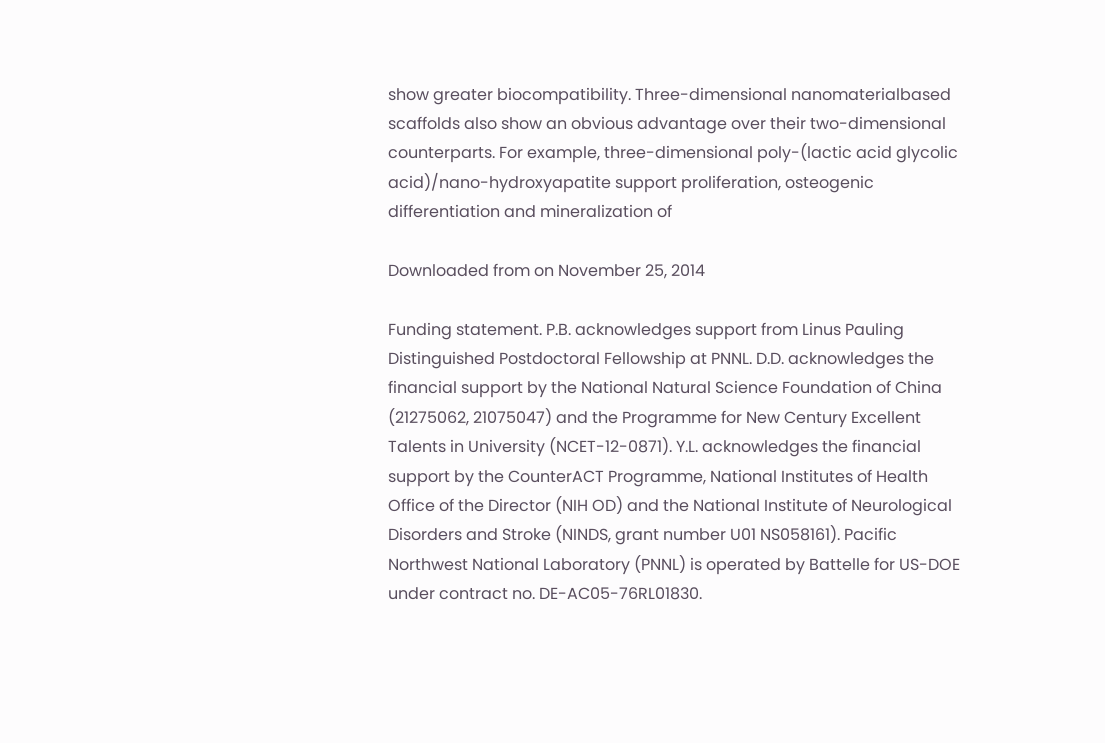show greater biocompatibility. Three-dimensional nanomaterialbased scaffolds also show an obvious advantage over their two-dimensional counterparts. For example, three-dimensional poly-(lactic acid glycolic acid)/nano-hydroxyapatite support proliferation, osteogenic differentiation and mineralization of

Downloaded from on November 25, 2014

Funding statement. P.B. acknowledges support from Linus Pauling Distinguished Postdoctoral Fellowship at PNNL. D.D. acknowledges the financial support by the National Natural Science Foundation of China (21275062, 21075047) and the Programme for New Century Excellent Talents in University (NCET-12-0871). Y.L. acknowledges the financial support by the CounterACT Programme, National Institutes of Health Office of the Director (NIH OD) and the National Institute of Neurological Disorders and Stroke (NINDS, grant number U01 NS058161). Pacific Northwest National Laboratory (PNNL) is operated by Battelle for US-DOE under contract no. DE-AC05-76RL01830.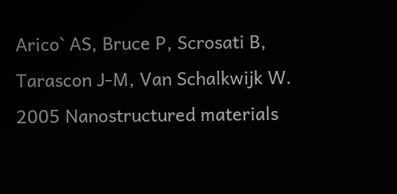Arico` AS, Bruce P, Scrosati B, Tarascon J-M, Van Schalkwijk W. 2005 Nanostructured materials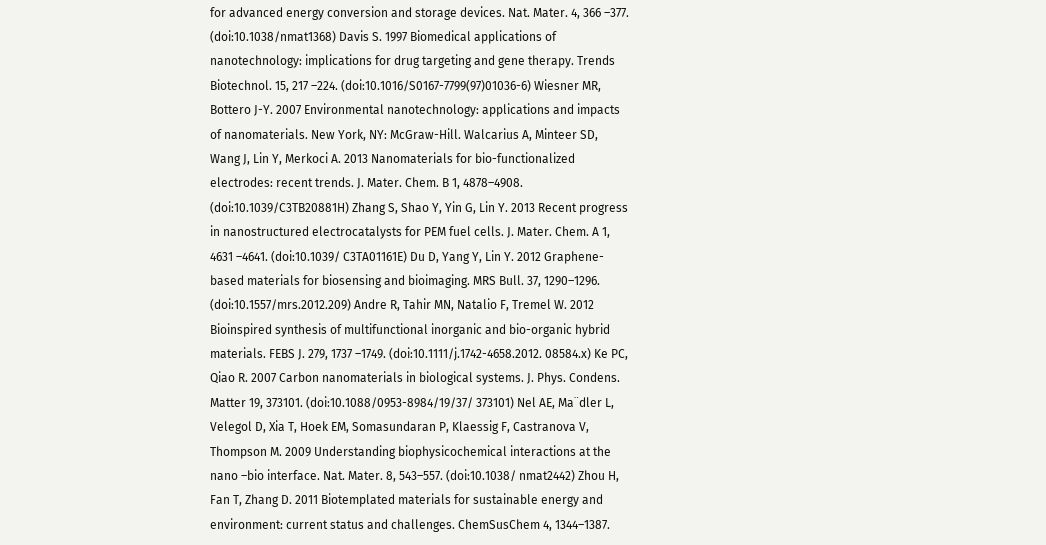for advanced energy conversion and storage devices. Nat. Mater. 4, 366 –377. (doi:10.1038/nmat1368) Davis S. 1997 Biomedical applications of nanotechnology: implications for drug targeting and gene therapy. Trends Biotechnol. 15, 217 –224. (doi:10.1016/S0167-7799(97)01036-6) Wiesner MR, Bottero J-Y. 2007 Environmental nanotechnology: applications and impacts of nanomaterials. New York, NY: McGraw-Hill. Walcarius A, Minteer SD, Wang J, Lin Y, Merkoci A. 2013 Nanomaterials for bio-functionalized electrodes: recent trends. J. Mater. Chem. B 1, 4878–4908. (doi:10.1039/C3TB20881H) Zhang S, Shao Y, Yin G, Lin Y. 2013 Recent progress in nanostructured electrocatalysts for PEM fuel cells. J. Mater. Chem. A 1, 4631 –4641. (doi:10.1039/ C3TA01161E) Du D, Yang Y, Lin Y. 2012 Graphene-based materials for biosensing and bioimaging. MRS Bull. 37, 1290–1296. (doi:10.1557/mrs.2012.209) Andre R, Tahir MN, Natalio F, Tremel W. 2012 Bioinspired synthesis of multifunctional inorganic and bio-organic hybrid materials. FEBS J. 279, 1737 –1749. (doi:10.1111/j.1742-4658.2012. 08584.x) Ke PC, Qiao R. 2007 Carbon nanomaterials in biological systems. J. Phys. Condens. Matter 19, 373101. (doi:10.1088/0953-8984/19/37/ 373101) Nel AE, Ma¨dler L, Velegol D, Xia T, Hoek EM, Somasundaran P, Klaessig F, Castranova V, Thompson M. 2009 Understanding biophysicochemical interactions at the nano –bio interface. Nat. Mater. 8, 543–557. (doi:10.1038/ nmat2442) Zhou H, Fan T, Zhang D. 2011 Biotemplated materials for sustainable energy and environment: current status and challenges. ChemSusChem 4, 1344–1387.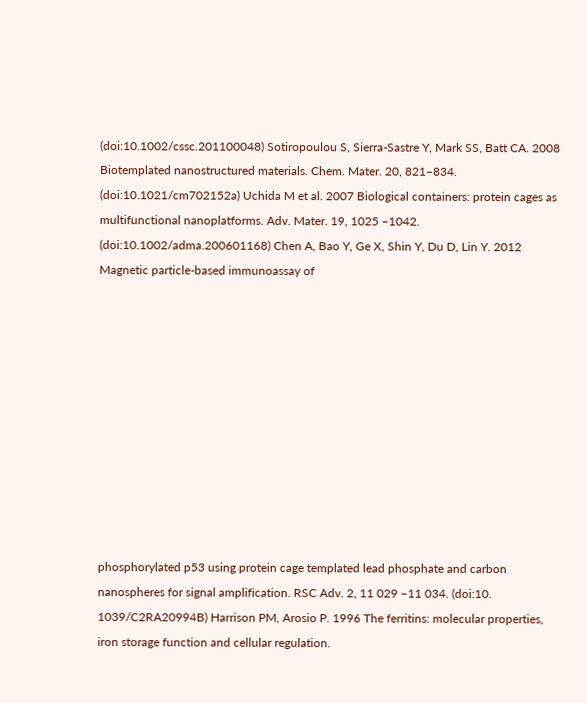(doi:10.1002/cssc.201100048) Sotiropoulou S, Sierra-Sastre Y, Mark SS, Batt CA. 2008 Biotemplated nanostructured materials. Chem. Mater. 20, 821–834. (doi:10.1021/cm702152a) Uchida M et al. 2007 Biological containers: protein cages as multifunctional nanoplatforms. Adv. Mater. 19, 1025 –1042. (doi:10.1002/adma.200601168) Chen A, Bao Y, Ge X, Shin Y, Du D, Lin Y. 2012 Magnetic particle-based immunoassay of











phosphorylated p53 using protein cage templated lead phosphate and carbon nanospheres for signal amplification. RSC Adv. 2, 11 029 –11 034. (doi:10. 1039/C2RA20994B) Harrison PM, Arosio P. 1996 The ferritins: molecular properties, iron storage function and cellular regulation.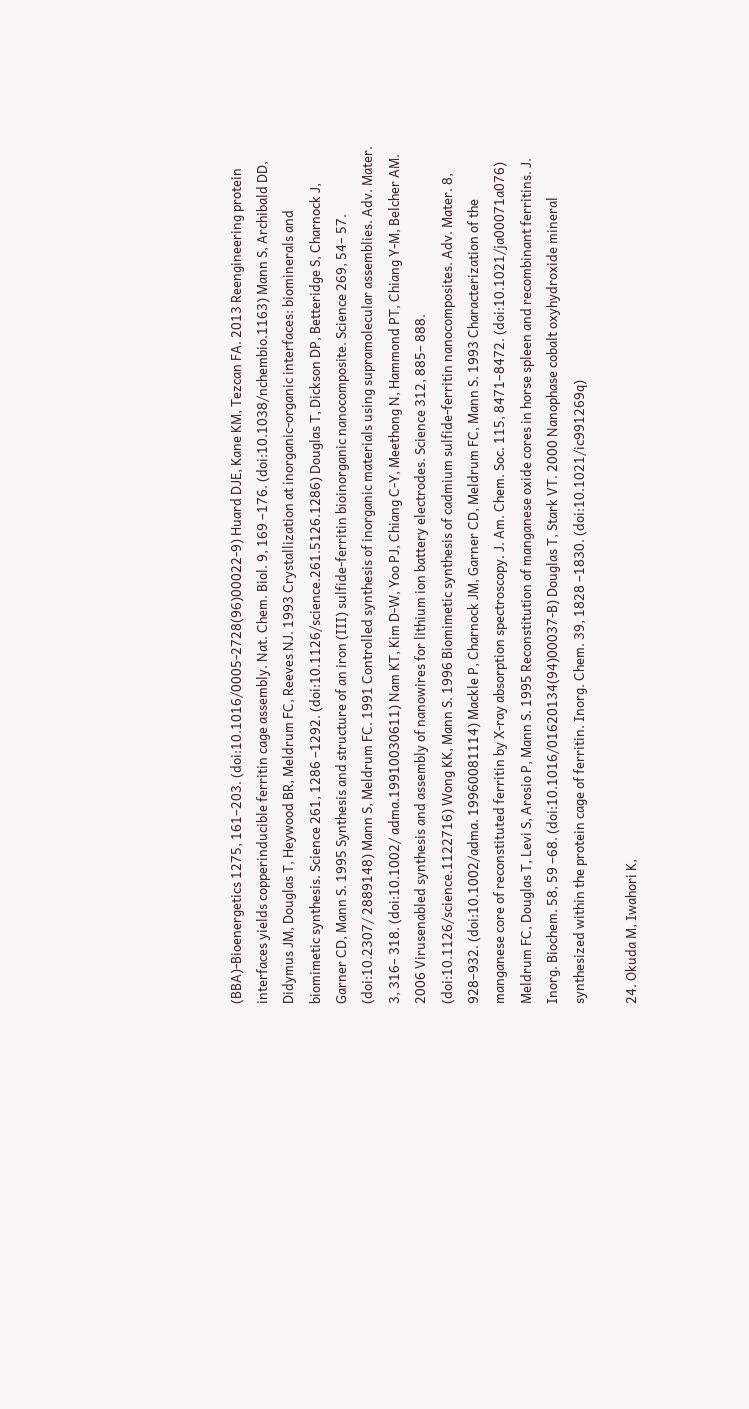(BBA)-Bioenergetics 1275, 161–203. (doi:10.1016/0005-2728(96)00022-9) Huard DJE, Kane KM, Tezcan FA. 2013 Reengineering protein interfaces yields copperinducible ferritin cage assembly. Nat. Chem. Biol. 9, 169 –176. (doi:10.1038/nchembio.1163) Mann S, Archibald DD, Didymus JM, Douglas T, Heywood BR, Meldrum FC, Reeves NJ. 1993 Crystallization at inorganic-organic interfaces: biominerals and biomimetic synthesis. Science 261, 1286 –1292. (doi:10.1126/science.261.5126.1286) Douglas T, Dickson DP, Betteridge S, Charnock J, Garner CD, Mann S. 1995 Synthesis and structure of an iron (III) sulfide-ferritin bioinorganic nanocomposite. Science 269, 54– 57. (doi:10.2307/ 2889148) Mann S, Meldrum FC. 1991 Controlled synthesis of inorganic materials using supramolecular assemblies. Adv. Mater. 3, 316– 318. (doi:10.1002/ adma.19910030611) Nam KT, Kim D-W, Yoo PJ, Chiang C-Y, Meethong N, Hammond PT, Chiang Y-M, Belcher AM. 2006 Virusenabled synthesis and assembly of nanowires for lithium ion battery electrodes. Science 312, 885– 888. (doi:10.1126/science.1122716) Wong KK, Mann S. 1996 Biomimetic synthesis of cadmium sulfide-ferritin nanocomposites. Adv. Mater. 8, 928–932. (doi:10.1002/adma. 19960081114) Mackle P, Charnock JM, Garner CD, Meldrum FC, Mann S. 1993 Characterization of the manganese core of reconstituted ferritin by X-ray absorption spectroscopy. J. Am. Chem. Soc. 115, 8471–8472. (doi:10.1021/ja00071a076) Meldrum FC, Douglas T, Levi S, Arosio P, Mann S. 1995 Reconstitution of manganese oxide cores in horse spleen and recombinant ferritins. J. Inorg. Biochem. 58, 59 –68. (doi:10.1016/01620134(94)00037-B) Douglas T, Stark VT. 2000 Nanophase cobalt oxyhydroxide mineral synthesized within the protein cage of ferritin. Inorg. Chem. 39, 1828 –1830. (doi:10.1021/ic991269q)

24. Okuda M, Iwahori K,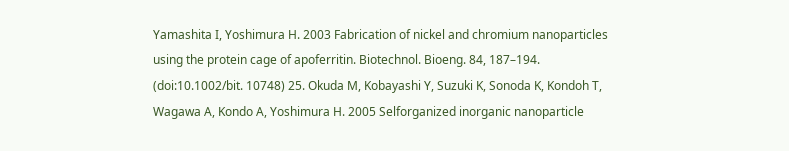Yamashita I, Yoshimura H. 2003 Fabrication of nickel and chromium nanoparticles using the protein cage of apoferritin. Biotechnol. Bioeng. 84, 187–194. (doi:10.1002/bit. 10748) 25. Okuda M, Kobayashi Y, Suzuki K, Sonoda K, Kondoh T, Wagawa A, Kondo A, Yoshimura H. 2005 Selforganized inorganic nanoparticle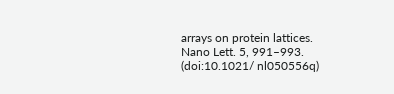arrays on protein lattices. Nano Lett. 5, 991–993. (doi:10.1021/ nl050556q)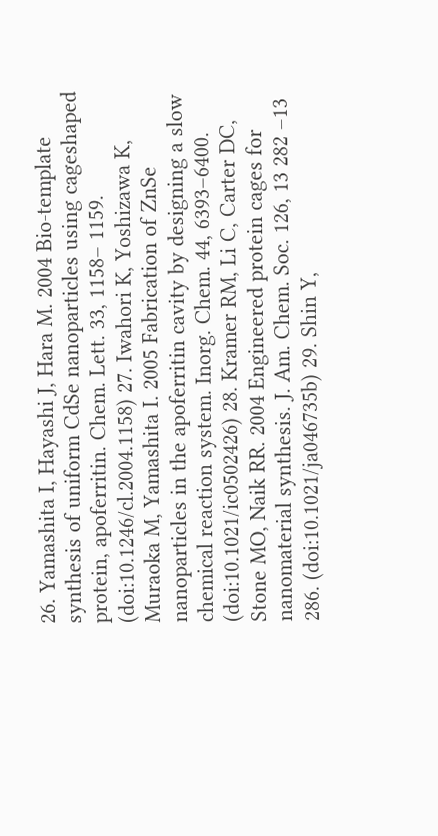26. Yamashita I, Hayashi J, Hara M. 2004 Bio-template synthesis of uniform CdSe nanoparticles using cageshaped protein, apoferritin. Chem. Lett. 33, 1158– 1159. (doi:10.1246/cl.2004.1158) 27. Iwahori K, Yoshizawa K, Muraoka M, Yamashita I. 2005 Fabrication of ZnSe nanoparticles in the apoferritin cavity by designing a slow chemical reaction system. Inorg. Chem. 44, 6393–6400. (doi:10.1021/ic0502426) 28. Kramer RM, Li C, Carter DC, Stone MO, Naik RR. 2004 Engineered protein cages for nanomaterial synthesis. J. Am. Chem. Soc. 126, 13 282 –13 286. (doi:10.1021/ja046735b) 29. Shin Y,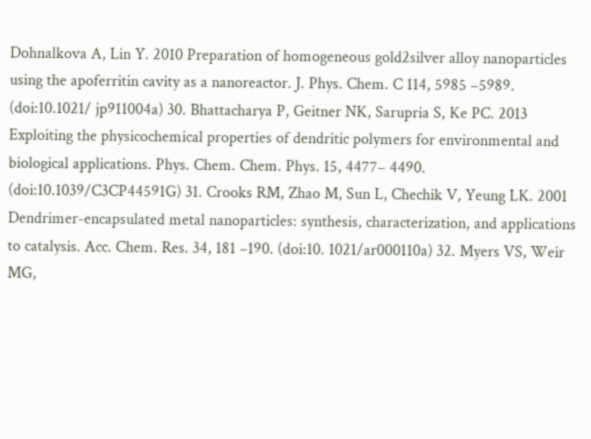Dohnalkova A, Lin Y. 2010 Preparation of homogeneous gold2silver alloy nanoparticles using the apoferritin cavity as a nanoreactor. J. Phys. Chem. C 114, 5985 –5989. (doi:10.1021/ jp911004a) 30. Bhattacharya P, Geitner NK, Sarupria S, Ke PC. 2013 Exploiting the physicochemical properties of dendritic polymers for environmental and biological applications. Phys. Chem. Chem. Phys. 15, 4477– 4490. (doi:10.1039/C3CP44591G) 31. Crooks RM, Zhao M, Sun L, Chechik V, Yeung LK. 2001 Dendrimer-encapsulated metal nanoparticles: synthesis, characterization, and applications to catalysis. Acc. Chem. Res. 34, 181 –190. (doi:10. 1021/ar000110a) 32. Myers VS, Weir MG,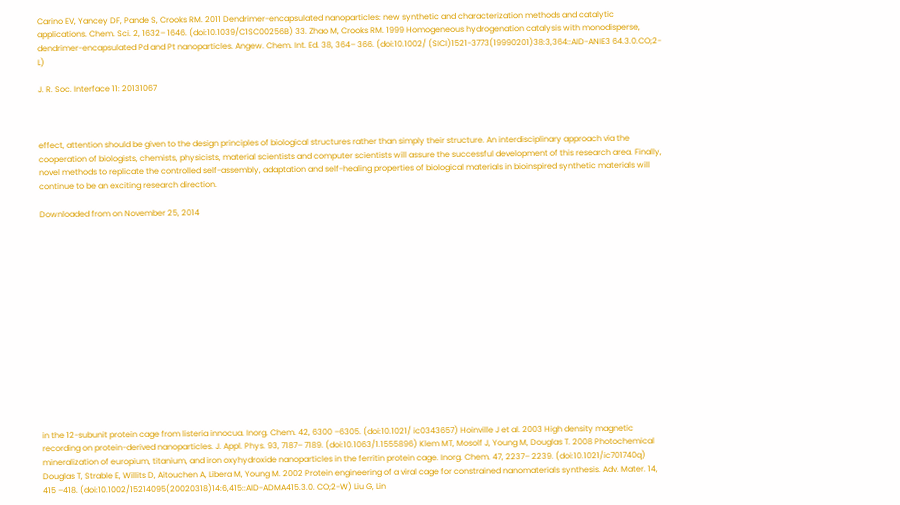Carino EV, Yancey DF, Pande S, Crooks RM. 2011 Dendrimer-encapsulated nanoparticles: new synthetic and characterization methods and catalytic applications. Chem. Sci. 2, 1632– 1646. (doi:10.1039/C1SC00256B) 33. Zhao M, Crooks RM. 1999 Homogeneous hydrogenation catalysis with monodisperse, dendrimer-encapsulated Pd and Pt nanoparticles. Angew. Chem. Int. Ed. 38, 364– 366. (doi:10.1002/ (SICI)1521-3773(19990201)38:3,364::AID-ANIE3 64.3.0.CO;2-L)

J. R. Soc. Interface 11: 20131067



effect, attention should be given to the design principles of biological structures rather than simply their structure. An interdisciplinary approach via the cooperation of biologists, chemists, physicists, material scientists and computer scientists will assure the successful development of this research area. Finally, novel methods to replicate the controlled self-assembly, adaptation and self-healing properties of biological materials in bioinspired synthetic materials will continue to be an exciting research direction.

Downloaded from on November 25, 2014















in the 12-subunit protein cage from listeria innocua. Inorg. Chem. 42, 6300 –6305. (doi:10.1021/ ic0343657) Hoinville J et al. 2003 High density magnetic recording on protein-derived nanoparticles. J. Appl. Phys. 93, 7187– 7189. (doi:10.1063/1.1555896) Klem MT, Mosolf J, Young M, Douglas T. 2008 Photochemical mineralization of europium, titanium, and iron oxyhydroxide nanoparticles in the ferritin protein cage. Inorg. Chem. 47, 2237– 2239. (doi:10.1021/ic701740q) Douglas T, Strable E, Willits D, Aitouchen A, Libera M, Young M. 2002 Protein engineering of a viral cage for constrained nanomaterials synthesis. Adv. Mater. 14, 415 –418. (doi:10.1002/15214095(20020318)14:6,415::AID-ADMA415.3.0. CO;2-W) Liu G, Lin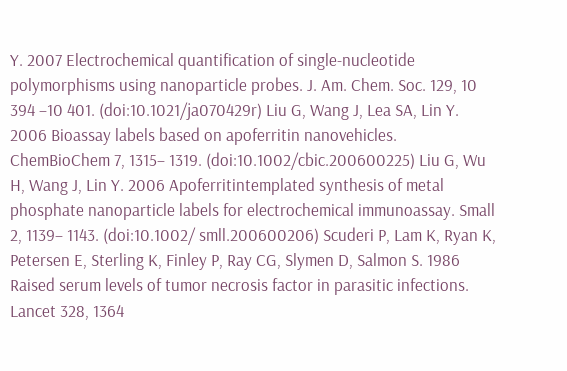Y. 2007 Electrochemical quantification of single-nucleotide polymorphisms using nanoparticle probes. J. Am. Chem. Soc. 129, 10 394 –10 401. (doi:10.1021/ja070429r) Liu G, Wang J, Lea SA, Lin Y. 2006 Bioassay labels based on apoferritin nanovehicles. ChemBioChem 7, 1315– 1319. (doi:10.1002/cbic.200600225) Liu G, Wu H, Wang J, Lin Y. 2006 Apoferritintemplated synthesis of metal phosphate nanoparticle labels for electrochemical immunoassay. Small 2, 1139– 1143. (doi:10.1002/ smll.200600206) Scuderi P, Lam K, Ryan K, Petersen E, Sterling K, Finley P, Ray CG, Slymen D, Salmon S. 1986 Raised serum levels of tumor necrosis factor in parasitic infections. Lancet 328, 1364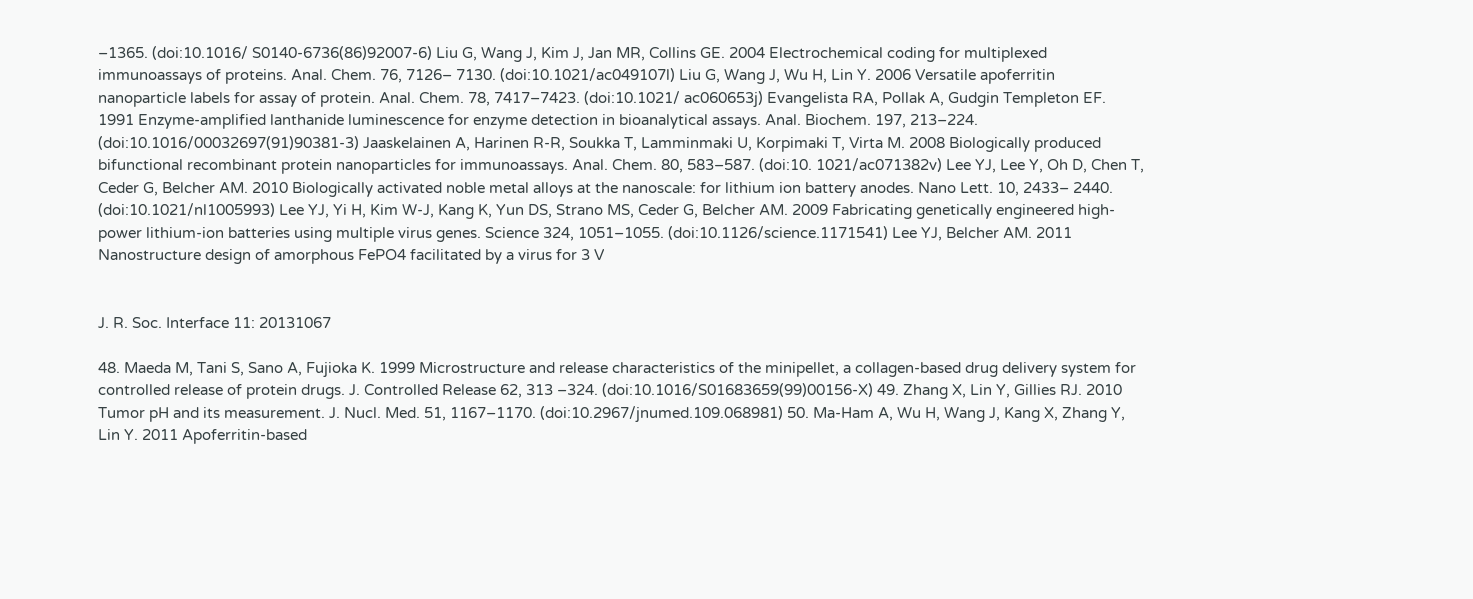–1365. (doi:10.1016/ S0140-6736(86)92007-6) Liu G, Wang J, Kim J, Jan MR, Collins GE. 2004 Electrochemical coding for multiplexed immunoassays of proteins. Anal. Chem. 76, 7126– 7130. (doi:10.1021/ac049107l) Liu G, Wang J, Wu H, Lin Y. 2006 Versatile apoferritin nanoparticle labels for assay of protein. Anal. Chem. 78, 7417–7423. (doi:10.1021/ ac060653j) Evangelista RA, Pollak A, Gudgin Templeton EF. 1991 Enzyme-amplified lanthanide luminescence for enzyme detection in bioanalytical assays. Anal. Biochem. 197, 213–224. (doi:10.1016/00032697(91)90381-3) Jaaskelainen A, Harinen R-R, Soukka T, Lamminmaki U, Korpimaki T, Virta M. 2008 Biologically produced bifunctional recombinant protein nanoparticles for immunoassays. Anal. Chem. 80, 583–587. (doi:10. 1021/ac071382v) Lee YJ, Lee Y, Oh D, Chen T, Ceder G, Belcher AM. 2010 Biologically activated noble metal alloys at the nanoscale: for lithium ion battery anodes. Nano Lett. 10, 2433– 2440. (doi:10.1021/nl1005993) Lee YJ, Yi H, Kim W-J, Kang K, Yun DS, Strano MS, Ceder G, Belcher AM. 2009 Fabricating genetically engineered high-power lithium-ion batteries using multiple virus genes. Science 324, 1051–1055. (doi:10.1126/science.1171541) Lee YJ, Belcher AM. 2011 Nanostructure design of amorphous FePO4 facilitated by a virus for 3 V


J. R. Soc. Interface 11: 20131067

48. Maeda M, Tani S, Sano A, Fujioka K. 1999 Microstructure and release characteristics of the minipellet, a collagen-based drug delivery system for controlled release of protein drugs. J. Controlled Release 62, 313 –324. (doi:10.1016/S01683659(99)00156-X) 49. Zhang X, Lin Y, Gillies RJ. 2010 Tumor pH and its measurement. J. Nucl. Med. 51, 1167–1170. (doi:10.2967/jnumed.109.068981) 50. Ma-Ham A, Wu H, Wang J, Kang X, Zhang Y, Lin Y. 2011 Apoferritin-based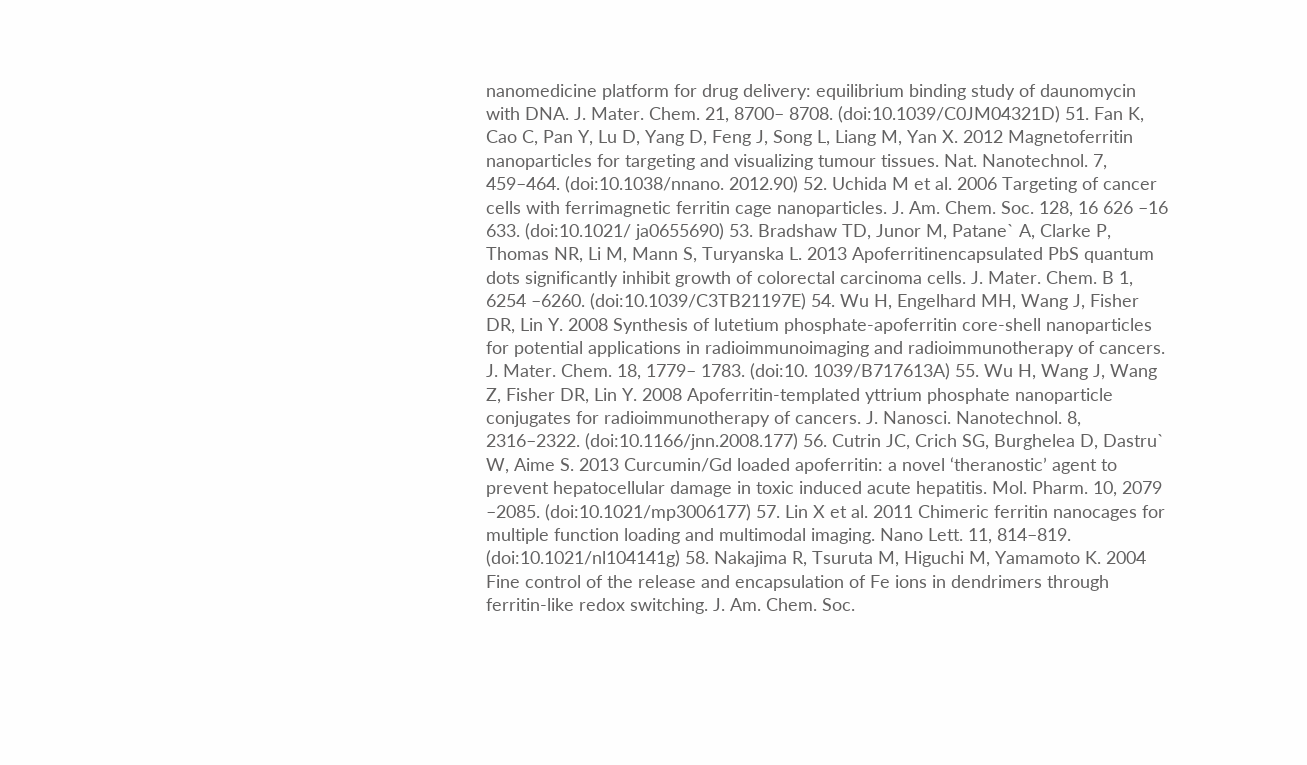nanomedicine platform for drug delivery: equilibrium binding study of daunomycin with DNA. J. Mater. Chem. 21, 8700– 8708. (doi:10.1039/C0JM04321D) 51. Fan K, Cao C, Pan Y, Lu D, Yang D, Feng J, Song L, Liang M, Yan X. 2012 Magnetoferritin nanoparticles for targeting and visualizing tumour tissues. Nat. Nanotechnol. 7, 459–464. (doi:10.1038/nnano. 2012.90) 52. Uchida M et al. 2006 Targeting of cancer cells with ferrimagnetic ferritin cage nanoparticles. J. Am. Chem. Soc. 128, 16 626 –16 633. (doi:10.1021/ ja0655690) 53. Bradshaw TD, Junor M, Patane` A, Clarke P, Thomas NR, Li M, Mann S, Turyanska L. 2013 Apoferritinencapsulated PbS quantum dots significantly inhibit growth of colorectal carcinoma cells. J. Mater. Chem. B 1, 6254 –6260. (doi:10.1039/C3TB21197E) 54. Wu H, Engelhard MH, Wang J, Fisher DR, Lin Y. 2008 Synthesis of lutetium phosphate-apoferritin core-shell nanoparticles for potential applications in radioimmunoimaging and radioimmunotherapy of cancers. J. Mater. Chem. 18, 1779– 1783. (doi:10. 1039/B717613A) 55. Wu H, Wang J, Wang Z, Fisher DR, Lin Y. 2008 Apoferritin-templated yttrium phosphate nanoparticle conjugates for radioimmunotherapy of cancers. J. Nanosci. Nanotechnol. 8, 2316–2322. (doi:10.1166/jnn.2008.177) 56. Cutrin JC, Crich SG, Burghelea D, Dastru` W, Aime S. 2013 Curcumin/Gd loaded apoferritin: a novel ‘theranostic’ agent to prevent hepatocellular damage in toxic induced acute hepatitis. Mol. Pharm. 10, 2079 –2085. (doi:10.1021/mp3006177) 57. Lin X et al. 2011 Chimeric ferritin nanocages for multiple function loading and multimodal imaging. Nano Lett. 11, 814–819. (doi:10.1021/nl104141g) 58. Nakajima R, Tsuruta M, Higuchi M, Yamamoto K. 2004 Fine control of the release and encapsulation of Fe ions in dendrimers through ferritin-like redox switching. J. Am. Chem. Soc.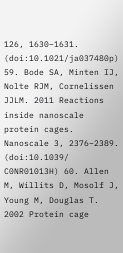126, 1630–1631. (doi:10.1021/ja037480p) 59. Bode SA, Minten IJ, Nolte RJM, Cornelissen JJLM. 2011 Reactions inside nanoscale protein cages. Nanoscale 3, 2376–2389. (doi:10.1039/ C0NR01013H) 60. Allen M, Willits D, Mosolf J, Young M, Douglas T. 2002 Protein cage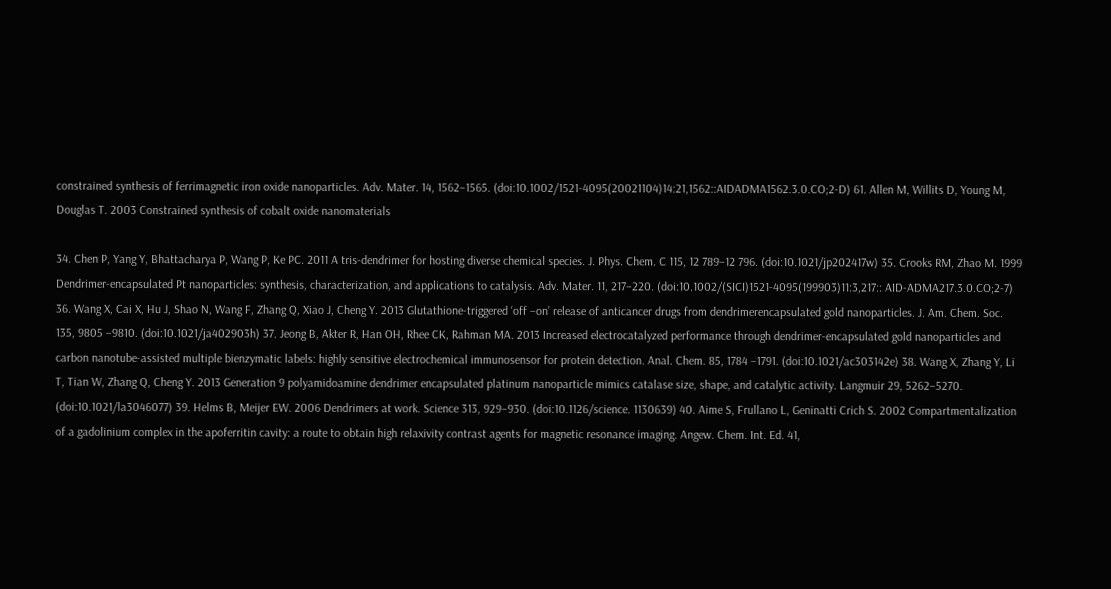constrained synthesis of ferrimagnetic iron oxide nanoparticles. Adv. Mater. 14, 1562–1565. (doi:10.1002/1521-4095(20021104)14:21,1562::AIDADMA1562.3.0.CO;2-D) 61. Allen M, Willits D, Young M, Douglas T. 2003 Constrained synthesis of cobalt oxide nanomaterials

34. Chen P, Yang Y, Bhattacharya P, Wang P, Ke PC. 2011 A tris-dendrimer for hosting diverse chemical species. J. Phys. Chem. C 115, 12 789–12 796. (doi:10.1021/jp202417w) 35. Crooks RM, Zhao M. 1999 Dendrimer-encapsulated Pt nanoparticles: synthesis, characterization, and applications to catalysis. Adv. Mater. 11, 217–220. (doi:10.1002/(SICI)1521-4095(199903)11:3,217:: AID-ADMA217.3.0.CO;2-7) 36. Wang X, Cai X, Hu J, Shao N, Wang F, Zhang Q, Xiao J, Cheng Y. 2013 Glutathione-triggered ‘off –on’ release of anticancer drugs from dendrimerencapsulated gold nanoparticles. J. Am. Chem. Soc. 135, 9805 –9810. (doi:10.1021/ja402903h) 37. Jeong B, Akter R, Han OH, Rhee CK, Rahman MA. 2013 Increased electrocatalyzed performance through dendrimer-encapsulated gold nanoparticles and carbon nanotube-assisted multiple bienzymatic labels: highly sensitive electrochemical immunosensor for protein detection. Anal. Chem. 85, 1784 –1791. (doi:10.1021/ac303142e) 38. Wang X, Zhang Y, Li T, Tian W, Zhang Q, Cheng Y. 2013 Generation 9 polyamidoamine dendrimer encapsulated platinum nanoparticle mimics catalase size, shape, and catalytic activity. Langmuir 29, 5262–5270. (doi:10.1021/la3046077) 39. Helms B, Meijer EW. 2006 Dendrimers at work. Science 313, 929–930. (doi:10.1126/science. 1130639) 40. Aime S, Frullano L, Geninatti Crich S. 2002 Compartmentalization of a gadolinium complex in the apoferritin cavity: a route to obtain high relaxivity contrast agents for magnetic resonance imaging. Angew. Chem. Int. Ed. 41,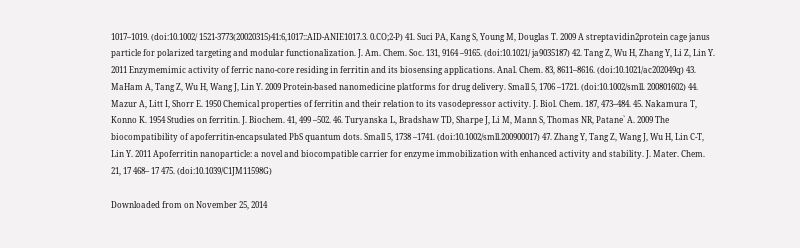1017–1019. (doi:10.1002/ 1521-3773(20020315)41:6,1017::AID-ANIE1017.3. 0.CO;2-P) 41. Suci PA, Kang S, Young M, Douglas T. 2009 A streptavidin2protein cage janus particle for polarized targeting and modular functionalization. J. Am. Chem. Soc. 131, 9164 –9165. (doi:10.1021/ ja9035187) 42. Tang Z, Wu H, Zhang Y, Li Z, Lin Y. 2011 Enzymemimic activity of ferric nano-core residing in ferritin and its biosensing applications. Anal. Chem. 83, 8611–8616. (doi:10.1021/ac202049q) 43. MaHam A, Tang Z, Wu H, Wang J, Lin Y. 2009 Protein-based nanomedicine platforms for drug delivery. Small 5, 1706 –1721. (doi:10.1002/smll. 200801602) 44. Mazur A, Litt I, Shorr E. 1950 Chemical properties of ferritin and their relation to its vasodepressor activity. J. Biol. Chem. 187, 473–484. 45. Nakamura T, Konno K. 1954 Studies on ferritin. J. Biochem. 41, 499 –502. 46. Turyanska L, Bradshaw TD, Sharpe J, Li M, Mann S, Thomas NR, Patane` A. 2009 The biocompatibility of apoferritin-encapsulated PbS quantum dots. Small 5, 1738 –1741. (doi:10.1002/smll.200900017) 47. Zhang Y, Tang Z, Wang J, Wu H, Lin C-T, Lin Y. 2011 Apoferritin nanoparticle: a novel and biocompatible carrier for enzyme immobilization with enhanced activity and stability. J. Mater. Chem. 21, 17 468– 17 475. (doi:10.1039/C1JM11598G)

Downloaded from on November 25, 2014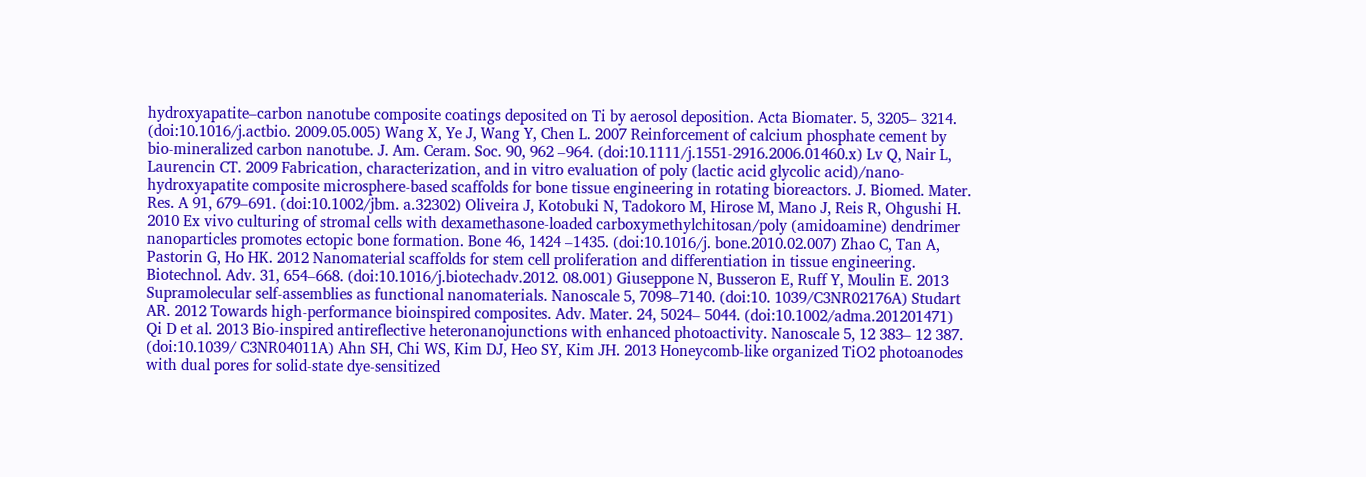hydroxyapatite–carbon nanotube composite coatings deposited on Ti by aerosol deposition. Acta Biomater. 5, 3205– 3214. (doi:10.1016/j.actbio. 2009.05.005) Wang X, Ye J, Wang Y, Chen L. 2007 Reinforcement of calcium phosphate cement by bio-mineralized carbon nanotube. J. Am. Ceram. Soc. 90, 962 –964. (doi:10.1111/j.1551-2916.2006.01460.x) Lv Q, Nair L, Laurencin CT. 2009 Fabrication, characterization, and in vitro evaluation of poly (lactic acid glycolic acid)/nano-hydroxyapatite composite microsphere-based scaffolds for bone tissue engineering in rotating bioreactors. J. Biomed. Mater. Res. A 91, 679–691. (doi:10.1002/jbm. a.32302) Oliveira J, Kotobuki N, Tadokoro M, Hirose M, Mano J, Reis R, Ohgushi H. 2010 Ex vivo culturing of stromal cells with dexamethasone-loaded carboxymethylchitosan/poly (amidoamine) dendrimer nanoparticles promotes ectopic bone formation. Bone 46, 1424 –1435. (doi:10.1016/j. bone.2010.02.007) Zhao C, Tan A, Pastorin G, Ho HK. 2012 Nanomaterial scaffolds for stem cell proliferation and differentiation in tissue engineering. Biotechnol. Adv. 31, 654–668. (doi:10.1016/j.biotechadv.2012. 08.001) Giuseppone N, Busseron E, Ruff Y, Moulin E. 2013 Supramolecular self-assemblies as functional nanomaterials. Nanoscale 5, 7098–7140. (doi:10. 1039/C3NR02176A) Studart AR. 2012 Towards high-performance bioinspired composites. Adv. Mater. 24, 5024– 5044. (doi:10.1002/adma.201201471) Qi D et al. 2013 Bio-inspired antireflective heteronanojunctions with enhanced photoactivity. Nanoscale 5, 12 383– 12 387. (doi:10.1039/ C3NR04011A) Ahn SH, Chi WS, Kim DJ, Heo SY, Kim JH. 2013 Honeycomb-like organized TiO2 photoanodes with dual pores for solid-state dye-sensitized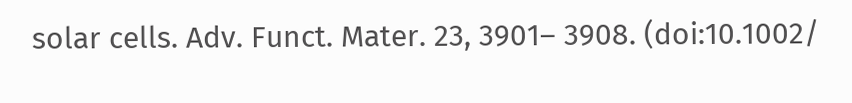solar cells. Adv. Funct. Mater. 23, 3901– 3908. (doi:10.1002/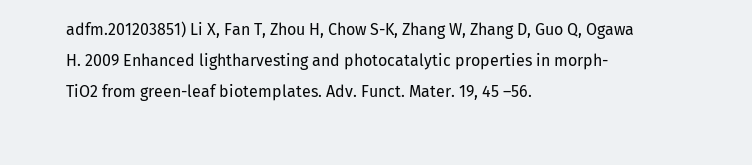adfm.201203851) Li X, Fan T, Zhou H, Chow S-K, Zhang W, Zhang D, Guo Q, Ogawa H. 2009 Enhanced lightharvesting and photocatalytic properties in morph-TiO2 from green-leaf biotemplates. Adv. Funct. Mater. 19, 45 –56.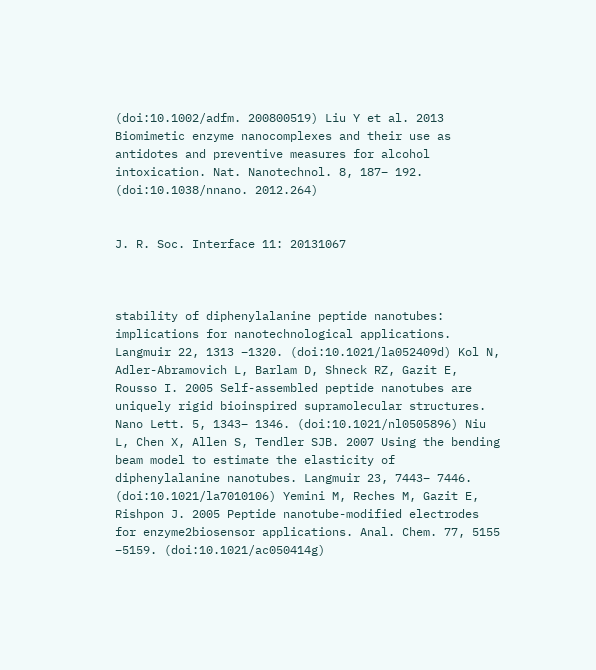(doi:10.1002/adfm. 200800519) Liu Y et al. 2013 Biomimetic enzyme nanocomplexes and their use as antidotes and preventive measures for alcohol intoxication. Nat. Nanotechnol. 8, 187– 192. (doi:10.1038/nnano. 2012.264)


J. R. Soc. Interface 11: 20131067



stability of diphenylalanine peptide nanotubes: implications for nanotechnological applications. Langmuir 22, 1313 –1320. (doi:10.1021/la052409d) Kol N, Adler-Abramovich L, Barlam D, Shneck RZ, Gazit E, Rousso I. 2005 Self-assembled peptide nanotubes are uniquely rigid bioinspired supramolecular structures. Nano Lett. 5, 1343– 1346. (doi:10.1021/nl0505896) Niu L, Chen X, Allen S, Tendler SJB. 2007 Using the bending beam model to estimate the elasticity of diphenylalanine nanotubes. Langmuir 23, 7443– 7446. (doi:10.1021/la7010106) Yemini M, Reches M, Gazit E, Rishpon J. 2005 Peptide nanotube-modified electrodes for enzyme2biosensor applications. Anal. Chem. 77, 5155 –5159. (doi:10.1021/ac050414g)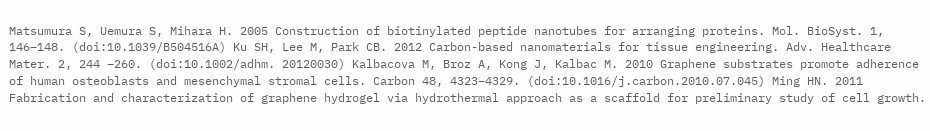Matsumura S, Uemura S, Mihara H. 2005 Construction of biotinylated peptide nanotubes for arranging proteins. Mol. BioSyst. 1, 146–148. (doi:10.1039/B504516A) Ku SH, Lee M, Park CB. 2012 Carbon-based nanomaterials for tissue engineering. Adv. Healthcare Mater. 2, 244 –260. (doi:10.1002/adhm. 20120030) Kalbacova M, Broz A, Kong J, Kalbac M. 2010 Graphene substrates promote adherence of human osteoblasts and mesenchymal stromal cells. Carbon 48, 4323–4329. (doi:10.1016/j.carbon.2010.07.045) Ming HN. 2011 Fabrication and characterization of graphene hydrogel via hydrothermal approach as a scaffold for preliminary study of cell growth.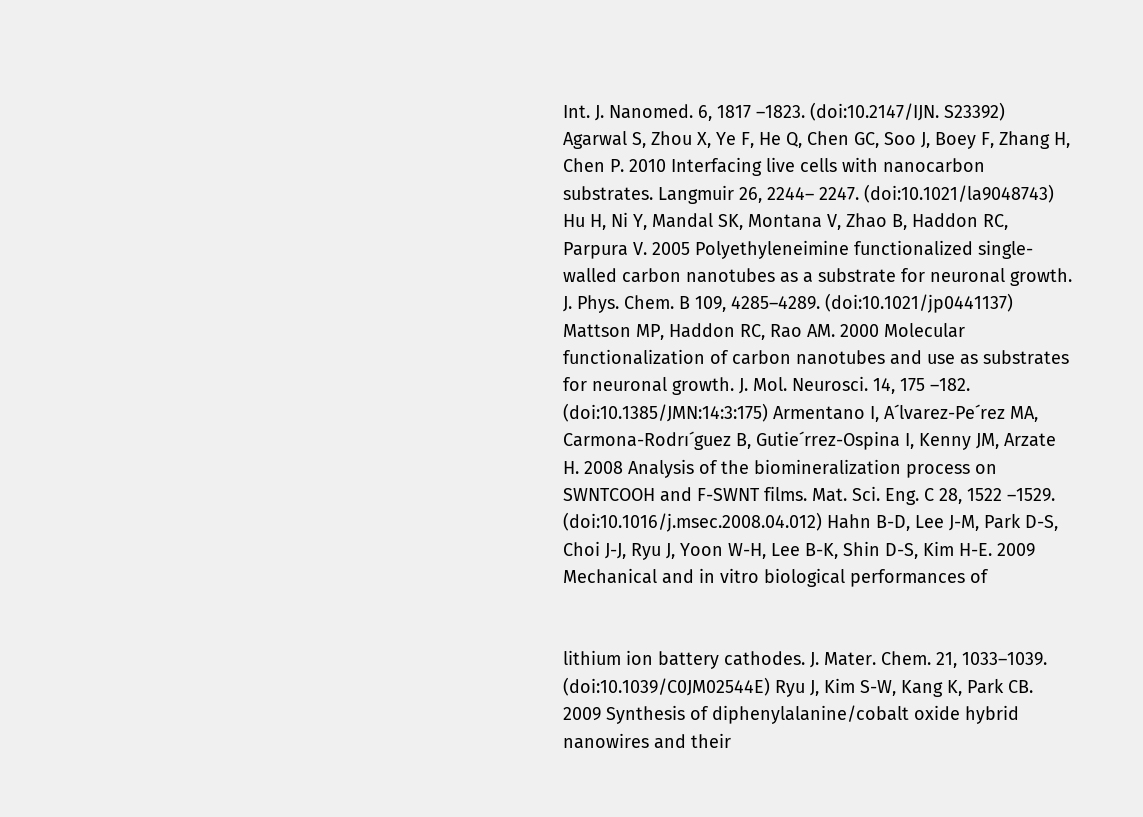Int. J. Nanomed. 6, 1817 –1823. (doi:10.2147/IJN. S23392) Agarwal S, Zhou X, Ye F, He Q, Chen GC, Soo J, Boey F, Zhang H, Chen P. 2010 Interfacing live cells with nanocarbon substrates. Langmuir 26, 2244– 2247. (doi:10.1021/la9048743) Hu H, Ni Y, Mandal SK, Montana V, Zhao B, Haddon RC, Parpura V. 2005 Polyethyleneimine functionalized single-walled carbon nanotubes as a substrate for neuronal growth. J. Phys. Chem. B 109, 4285–4289. (doi:10.1021/jp0441137) Mattson MP, Haddon RC, Rao AM. 2000 Molecular functionalization of carbon nanotubes and use as substrates for neuronal growth. J. Mol. Neurosci. 14, 175 –182. (doi:10.1385/JMN:14:3:175) Armentano I, A´lvarez-Pe´rez MA, Carmona-Rodrı´guez B, Gutie´rrez-Ospina I, Kenny JM, Arzate H. 2008 Analysis of the biomineralization process on SWNTCOOH and F-SWNT films. Mat. Sci. Eng. C 28, 1522 –1529. (doi:10.1016/j.msec.2008.04.012) Hahn B-D, Lee J-M, Park D-S, Choi J-J, Ryu J, Yoon W-H, Lee B-K, Shin D-S, Kim H-E. 2009 Mechanical and in vitro biological performances of


lithium ion battery cathodes. J. Mater. Chem. 21, 1033–1039. (doi:10.1039/C0JM02544E) Ryu J, Kim S-W, Kang K, Park CB. 2009 Synthesis of diphenylalanine/cobalt oxide hybrid nanowires and their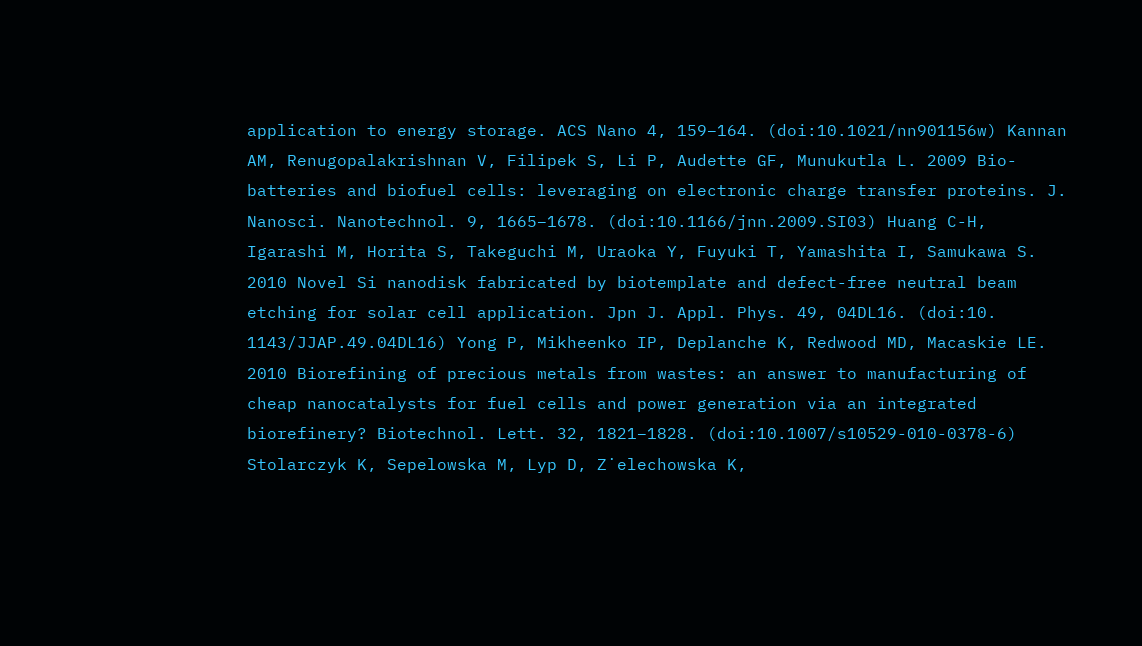application to energy storage. ACS Nano 4, 159–164. (doi:10.1021/nn901156w) Kannan AM, Renugopalakrishnan V, Filipek S, Li P, Audette GF, Munukutla L. 2009 Bio-batteries and biofuel cells: leveraging on electronic charge transfer proteins. J. Nanosci. Nanotechnol. 9, 1665–1678. (doi:10.1166/jnn.2009.SI03) Huang C-H, Igarashi M, Horita S, Takeguchi M, Uraoka Y, Fuyuki T, Yamashita I, Samukawa S. 2010 Novel Si nanodisk fabricated by biotemplate and defect-free neutral beam etching for solar cell application. Jpn J. Appl. Phys. 49, 04DL16. (doi:10. 1143/JJAP.49.04DL16) Yong P, Mikheenko IP, Deplanche K, Redwood MD, Macaskie LE. 2010 Biorefining of precious metals from wastes: an answer to manufacturing of cheap nanocatalysts for fuel cells and power generation via an integrated biorefinery? Biotechnol. Lett. 32, 1821–1828. (doi:10.1007/s10529-010-0378-6) Stolarczyk K, Sepelowska M, Lyp D, Z˙elechowska K,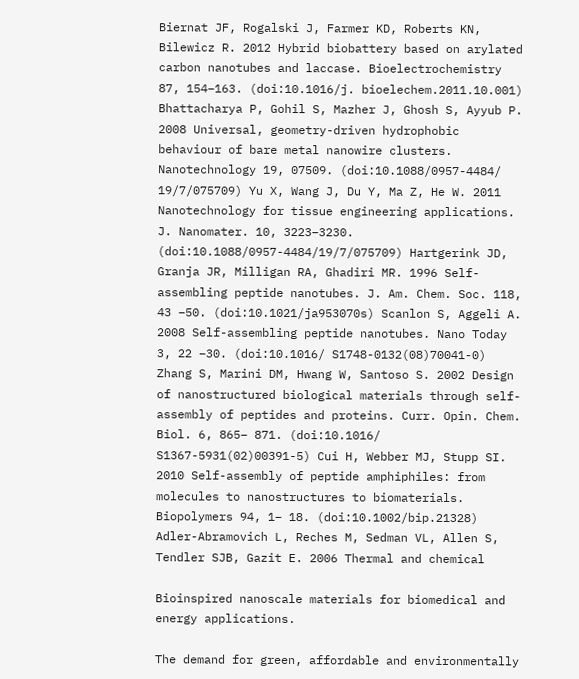Biernat JF, Rogalski J, Farmer KD, Roberts KN, Bilewicz R. 2012 Hybrid biobattery based on arylated carbon nanotubes and laccase. Bioelectrochemistry 87, 154–163. (doi:10.1016/j. bioelechem.2011.10.001) Bhattacharya P, Gohil S, Mazher J, Ghosh S, Ayyub P. 2008 Universal, geometry-driven hydrophobic behaviour of bare metal nanowire clusters. Nanotechnology 19, 07509. (doi:10.1088/0957-4484/ 19/7/075709) Yu X, Wang J, Du Y, Ma Z, He W. 2011 Nanotechnology for tissue engineering applications. J. Nanomater. 10, 3223–3230. (doi:10.1088/0957-4484/19/7/075709) Hartgerink JD, Granja JR, Milligan RA, Ghadiri MR. 1996 Self-assembling peptide nanotubes. J. Am. Chem. Soc. 118, 43 –50. (doi:10.1021/ja953070s) Scanlon S, Aggeli A. 2008 Self-assembling peptide nanotubes. Nano Today 3, 22 –30. (doi:10.1016/ S1748-0132(08)70041-0) Zhang S, Marini DM, Hwang W, Santoso S. 2002 Design of nanostructured biological materials through self-assembly of peptides and proteins. Curr. Opin. Chem. Biol. 6, 865– 871. (doi:10.1016/ S1367-5931(02)00391-5) Cui H, Webber MJ, Stupp SI. 2010 Self-assembly of peptide amphiphiles: from molecules to nanostructures to biomaterials. Biopolymers 94, 1– 18. (doi:10.1002/bip.21328) Adler-Abramovich L, Reches M, Sedman VL, Allen S, Tendler SJB, Gazit E. 2006 Thermal and chemical

Bioinspired nanoscale materials for biomedical and energy applications.

The demand for green, affordable and environmentally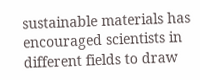sustainable materials has encouraged scientists in different fields to draw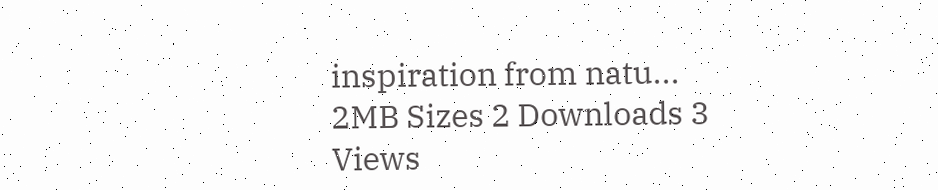inspiration from natu...
2MB Sizes 2 Downloads 3 Views